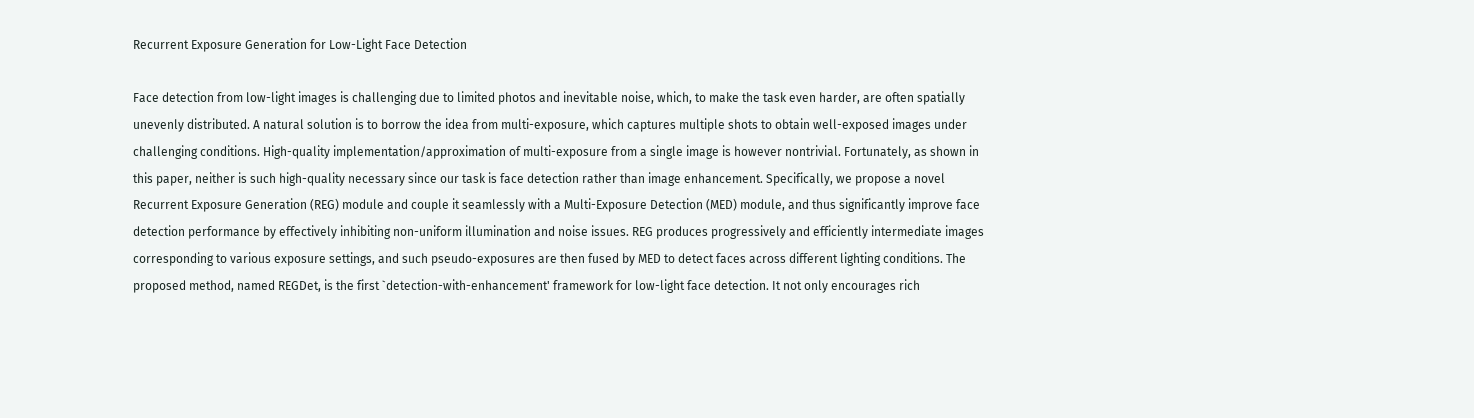Recurrent Exposure Generation for Low-Light Face Detection

Face detection from low-light images is challenging due to limited photos and inevitable noise, which, to make the task even harder, are often spatially unevenly distributed. A natural solution is to borrow the idea from multi-exposure, which captures multiple shots to obtain well-exposed images under challenging conditions. High-quality implementation/approximation of multi-exposure from a single image is however nontrivial. Fortunately, as shown in this paper, neither is such high-quality necessary since our task is face detection rather than image enhancement. Specifically, we propose a novel Recurrent Exposure Generation (REG) module and couple it seamlessly with a Multi-Exposure Detection (MED) module, and thus significantly improve face detection performance by effectively inhibiting non-uniform illumination and noise issues. REG produces progressively and efficiently intermediate images corresponding to various exposure settings, and such pseudo-exposures are then fused by MED to detect faces across different lighting conditions. The proposed method, named REGDet, is the first `detection-with-enhancement' framework for low-light face detection. It not only encourages rich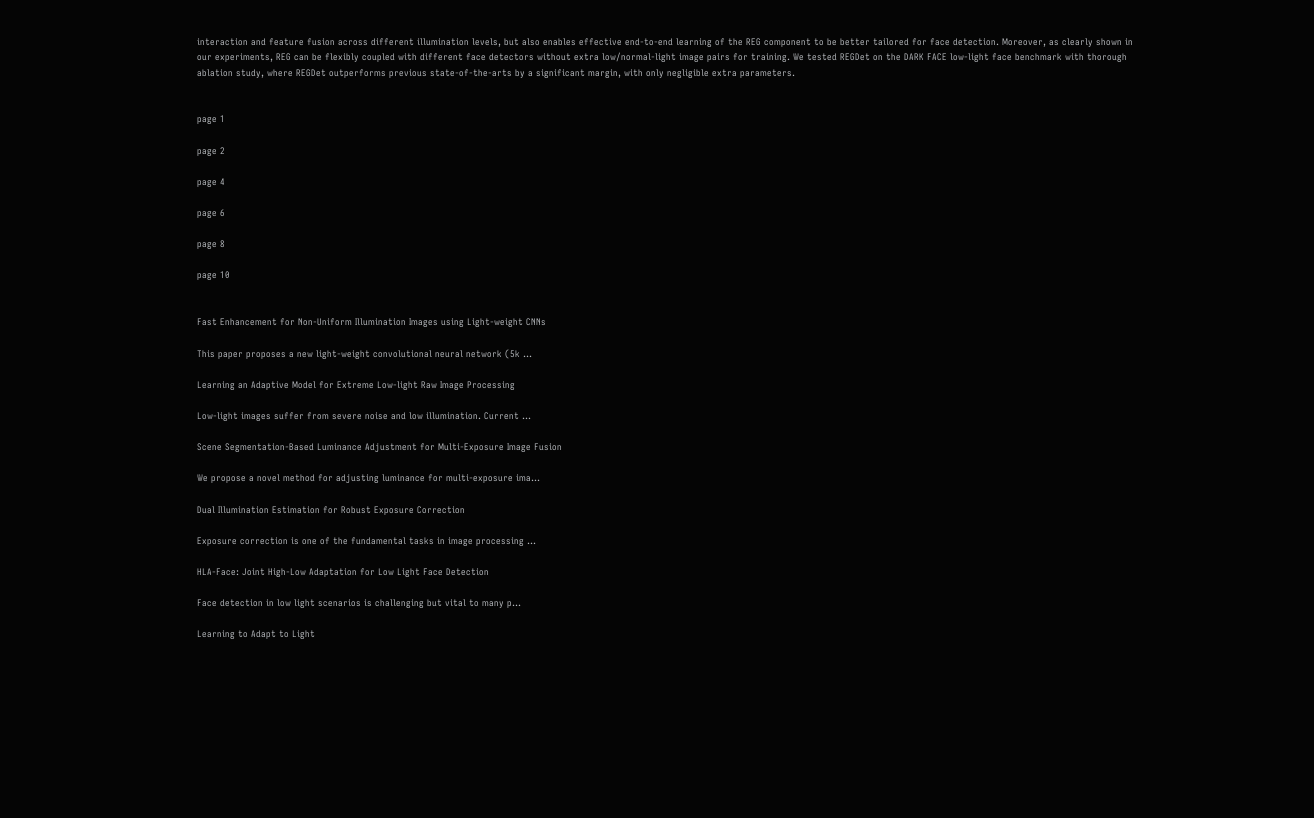interaction and feature fusion across different illumination levels, but also enables effective end-to-end learning of the REG component to be better tailored for face detection. Moreover, as clearly shown in our experiments, REG can be flexibly coupled with different face detectors without extra low/normal-light image pairs for training. We tested REGDet on the DARK FACE low-light face benchmark with thorough ablation study, where REGDet outperforms previous state-of-the-arts by a significant margin, with only negligible extra parameters.


page 1

page 2

page 4

page 6

page 8

page 10


Fast Enhancement for Non-Uniform Illumination Images using Light-weight CNNs

This paper proposes a new light-weight convolutional neural network (5k ...

Learning an Adaptive Model for Extreme Low-light Raw Image Processing

Low-light images suffer from severe noise and low illumination. Current ...

Scene Segmentation-Based Luminance Adjustment for Multi-Exposure Image Fusion

We propose a novel method for adjusting luminance for multi-exposure ima...

Dual Illumination Estimation for Robust Exposure Correction

Exposure correction is one of the fundamental tasks in image processing ...

HLA-Face: Joint High-Low Adaptation for Low Light Face Detection

Face detection in low light scenarios is challenging but vital to many p...

Learning to Adapt to Light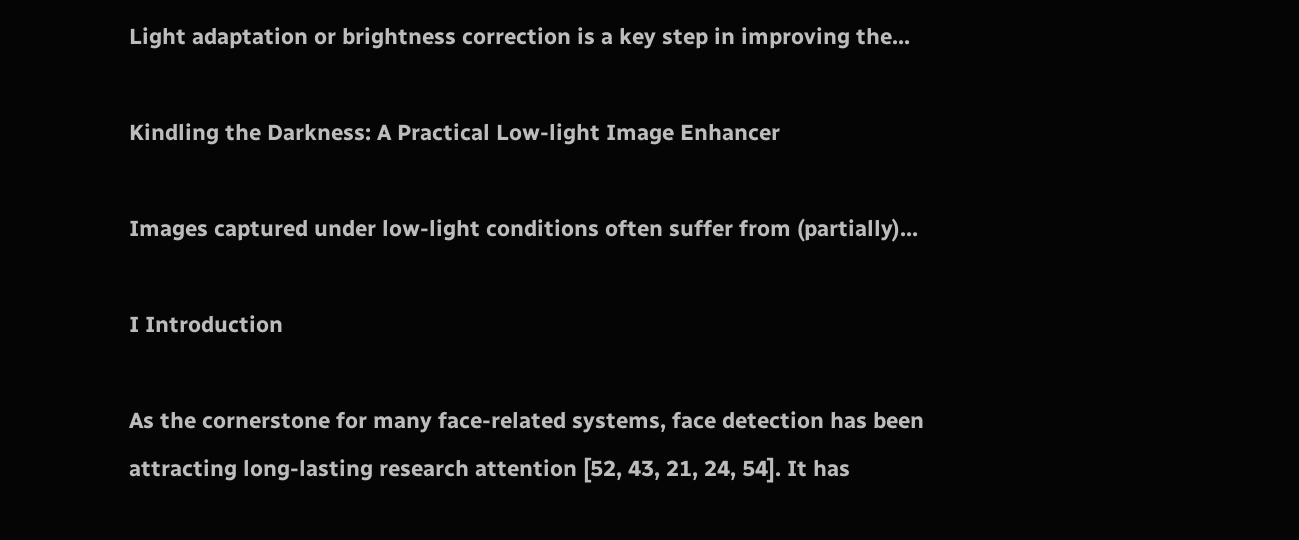Light adaptation or brightness correction is a key step in improving the...

Kindling the Darkness: A Practical Low-light Image Enhancer

Images captured under low-light conditions often suffer from (partially)...

I Introduction

As the cornerstone for many face-related systems, face detection has been attracting long-lasting research attention [52, 43, 21, 24, 54]. It has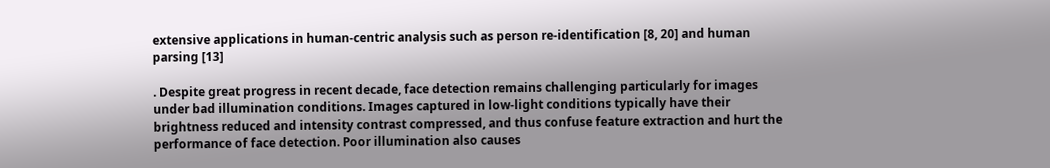extensive applications in human-centric analysis such as person re-identification [8, 20] and human parsing [13]

. Despite great progress in recent decade, face detection remains challenging particularly for images under bad illumination conditions. Images captured in low-light conditions typically have their brightness reduced and intensity contrast compressed, and thus confuse feature extraction and hurt the performance of face detection. Poor illumination also causes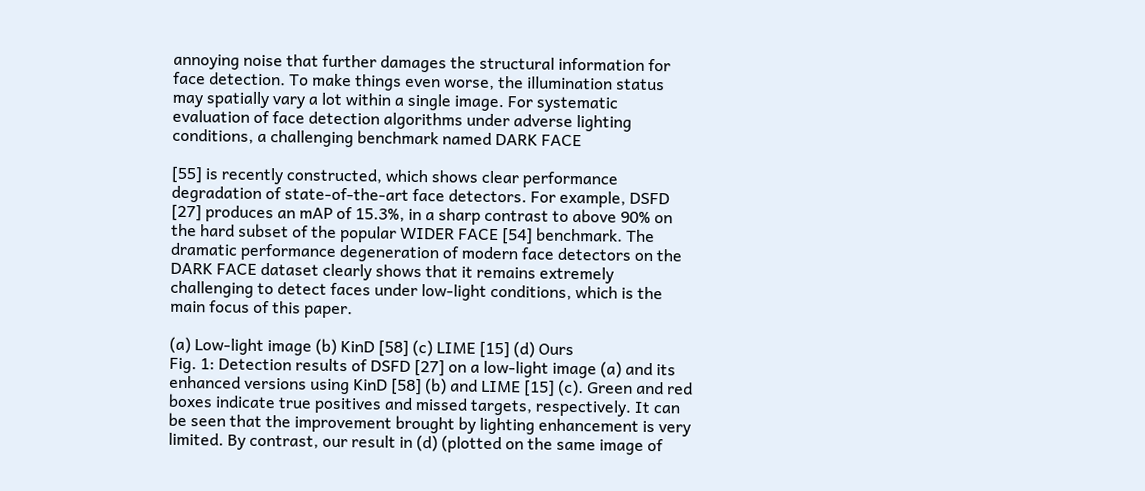annoying noise that further damages the structural information for face detection. To make things even worse, the illumination status may spatially vary a lot within a single image. For systematic evaluation of face detection algorithms under adverse lighting conditions, a challenging benchmark named DARK FACE

[55] is recently constructed, which shows clear performance degradation of state-of-the-art face detectors. For example, DSFD [27] produces an mAP of 15.3%, in a sharp contrast to above 90% on the hard subset of the popular WIDER FACE [54] benchmark. The dramatic performance degeneration of modern face detectors on the DARK FACE dataset clearly shows that it remains extremely challenging to detect faces under low-light conditions, which is the main focus of this paper.

(a) Low-light image (b) KinD [58] (c) LIME [15] (d) Ours
Fig. 1: Detection results of DSFD [27] on a low-light image (a) and its enhanced versions using KinD [58] (b) and LIME [15] (c). Green and red boxes indicate true positives and missed targets, respectively. It can be seen that the improvement brought by lighting enhancement is very limited. By contrast, our result in (d) (plotted on the same image of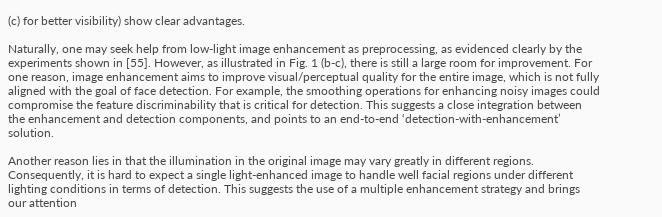(c) for better visibility) show clear advantages.

Naturally, one may seek help from low-light image enhancement as preprocessing, as evidenced clearly by the experiments shown in [55]. However, as illustrated in Fig. 1 (b-c), there is still a large room for improvement. For one reason, image enhancement aims to improve visual/perceptual quality for the entire image, which is not fully aligned with the goal of face detection. For example, the smoothing operations for enhancing noisy images could compromise the feature discriminability that is critical for detection. This suggests a close integration between the enhancement and detection components, and points to an end-to-end ‘detection-with-enhancement’ solution.

Another reason lies in that the illumination in the original image may vary greatly in different regions. Consequently, it is hard to expect a single light-enhanced image to handle well facial regions under different lighting conditions in terms of detection. This suggests the use of a multiple enhancement strategy and brings our attention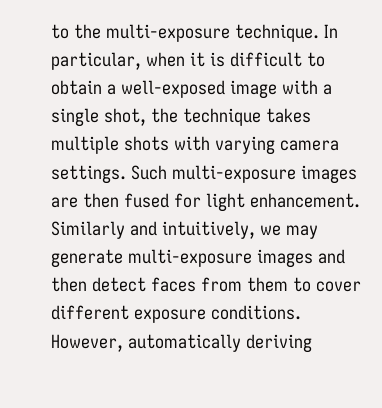to the multi-exposure technique. In particular, when it is difficult to obtain a well-exposed image with a single shot, the technique takes multiple shots with varying camera settings. Such multi-exposure images are then fused for light enhancement. Similarly and intuitively, we may generate multi-exposure images and then detect faces from them to cover different exposure conditions. However, automatically deriving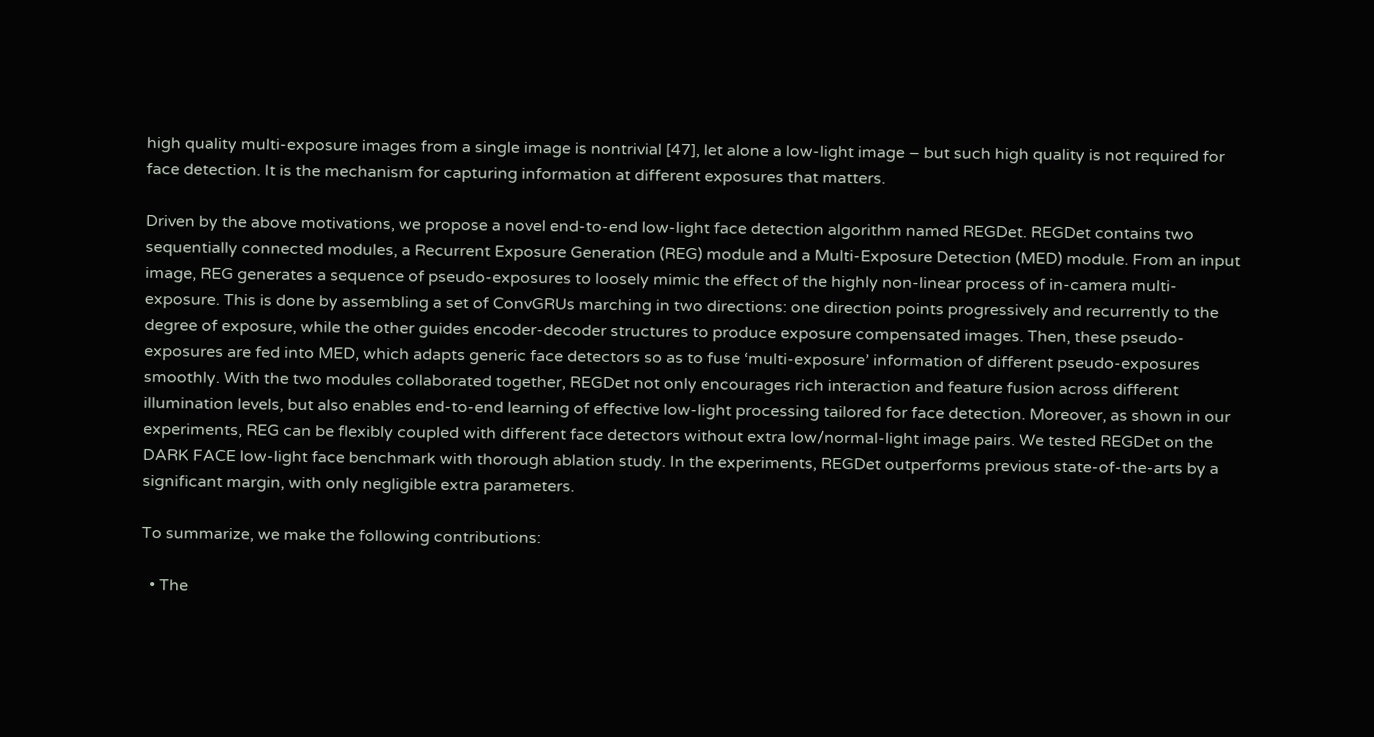high quality multi-exposure images from a single image is nontrivial [47], let alone a low-light image – but such high quality is not required for face detection. It is the mechanism for capturing information at different exposures that matters.

Driven by the above motivations, we propose a novel end-to-end low-light face detection algorithm named REGDet. REGDet contains two sequentially connected modules, a Recurrent Exposure Generation (REG) module and a Multi-Exposure Detection (MED) module. From an input image, REG generates a sequence of pseudo-exposures to loosely mimic the effect of the highly non-linear process of in-camera multi-exposure. This is done by assembling a set of ConvGRUs marching in two directions: one direction points progressively and recurrently to the degree of exposure, while the other guides encoder-decoder structures to produce exposure compensated images. Then, these pseudo-exposures are fed into MED, which adapts generic face detectors so as to fuse ‘multi-exposure’ information of different pseudo-exposures smoothly. With the two modules collaborated together, REGDet not only encourages rich interaction and feature fusion across different illumination levels, but also enables end-to-end learning of effective low-light processing tailored for face detection. Moreover, as shown in our experiments, REG can be flexibly coupled with different face detectors without extra low/normal-light image pairs. We tested REGDet on the DARK FACE low-light face benchmark with thorough ablation study. In the experiments, REGDet outperforms previous state-of-the-arts by a significant margin, with only negligible extra parameters.

To summarize, we make the following contributions:

  • The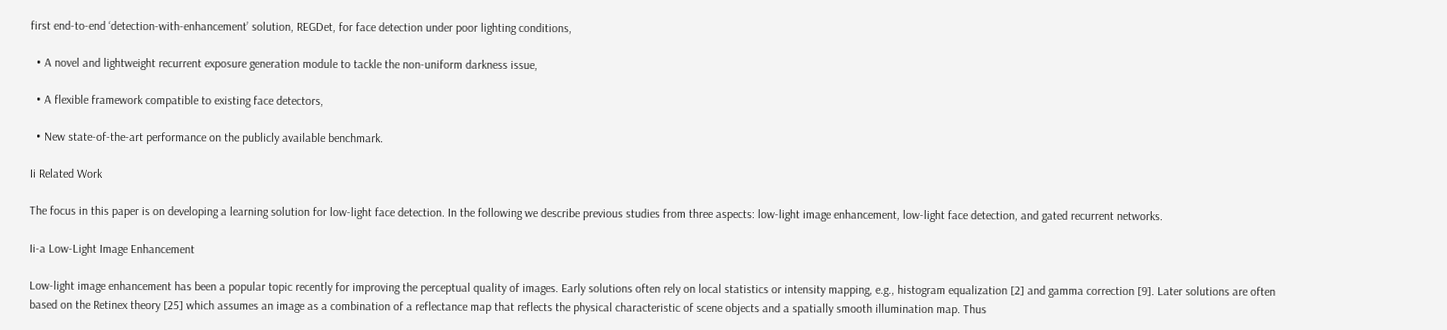first end-to-end ‘detection-with-enhancement’ solution, REGDet, for face detection under poor lighting conditions,

  • A novel and lightweight recurrent exposure generation module to tackle the non-uniform darkness issue,

  • A flexible framework compatible to existing face detectors,

  • New state-of-the-art performance on the publicly available benchmark.

Ii Related Work

The focus in this paper is on developing a learning solution for low-light face detection. In the following we describe previous studies from three aspects: low-light image enhancement, low-light face detection, and gated recurrent networks.

Ii-a Low-Light Image Enhancement

Low-light image enhancement has been a popular topic recently for improving the perceptual quality of images. Early solutions often rely on local statistics or intensity mapping, e.g., histogram equalization [2] and gamma correction [9]. Later solutions are often based on the Retinex theory [25] which assumes an image as a combination of a reflectance map that reflects the physical characteristic of scene objects and a spatially smooth illumination map. Thus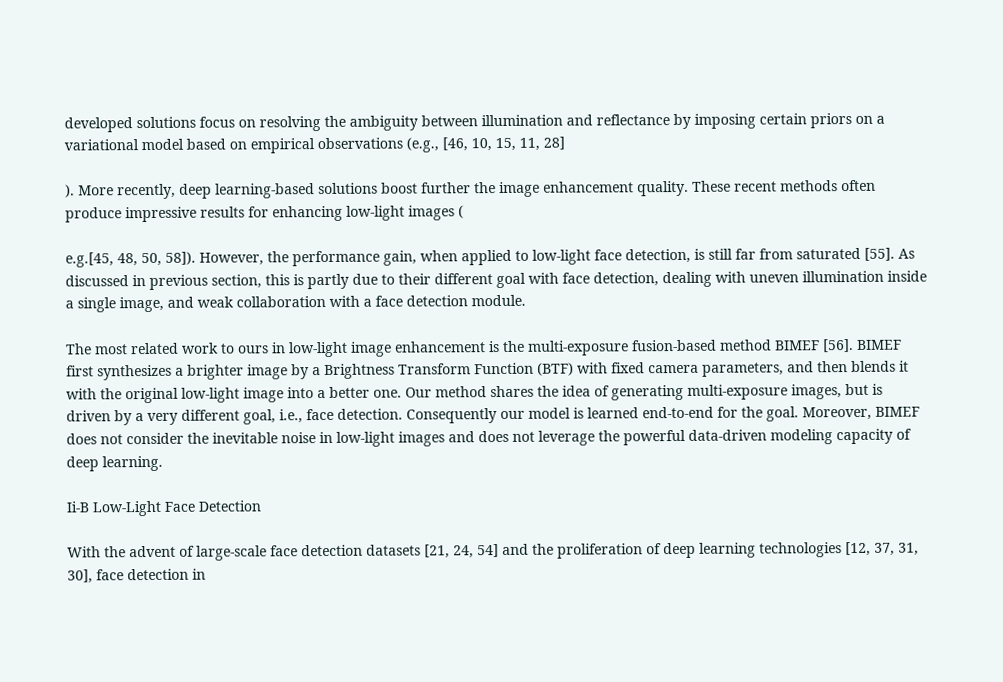developed solutions focus on resolving the ambiguity between illumination and reflectance by imposing certain priors on a variational model based on empirical observations (e.g., [46, 10, 15, 11, 28]

). More recently, deep learning-based solutions boost further the image enhancement quality. These recent methods often produce impressive results for enhancing low-light images (

e.g.[45, 48, 50, 58]). However, the performance gain, when applied to low-light face detection, is still far from saturated [55]. As discussed in previous section, this is partly due to their different goal with face detection, dealing with uneven illumination inside a single image, and weak collaboration with a face detection module.

The most related work to ours in low-light image enhancement is the multi-exposure fusion-based method BIMEF [56]. BIMEF first synthesizes a brighter image by a Brightness Transform Function (BTF) with fixed camera parameters, and then blends it with the original low-light image into a better one. Our method shares the idea of generating multi-exposure images, but is driven by a very different goal, i.e., face detection. Consequently our model is learned end-to-end for the goal. Moreover, BIMEF does not consider the inevitable noise in low-light images and does not leverage the powerful data-driven modeling capacity of deep learning.

Ii-B Low-Light Face Detection

With the advent of large-scale face detection datasets [21, 24, 54] and the proliferation of deep learning technologies [12, 37, 31, 30], face detection in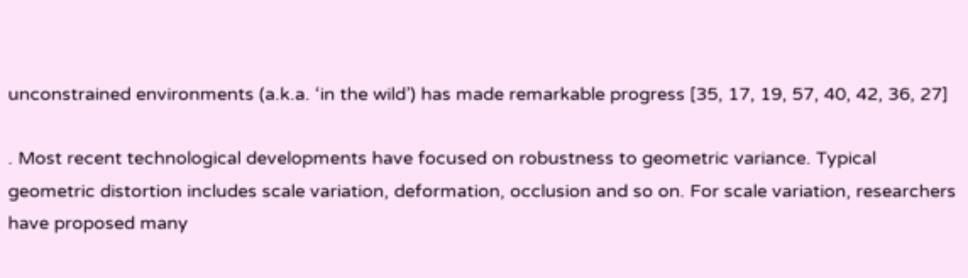unconstrained environments (a.k.a. ‘in the wild’) has made remarkable progress [35, 17, 19, 57, 40, 42, 36, 27]

. Most recent technological developments have focused on robustness to geometric variance. Typical geometric distortion includes scale variation, deformation, occlusion and so on. For scale variation, researchers have proposed many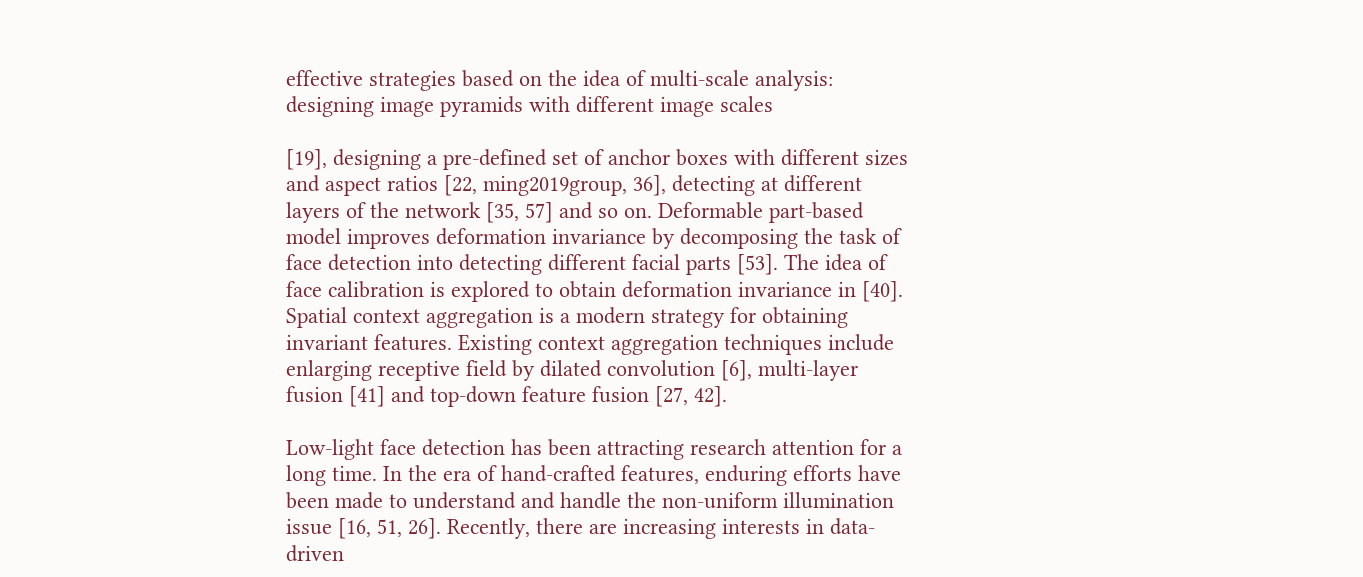effective strategies based on the idea of multi-scale analysis: designing image pyramids with different image scales

[19], designing a pre-defined set of anchor boxes with different sizes and aspect ratios [22, ming2019group, 36], detecting at different layers of the network [35, 57] and so on. Deformable part-based model improves deformation invariance by decomposing the task of face detection into detecting different facial parts [53]. The idea of face calibration is explored to obtain deformation invariance in [40]. Spatial context aggregation is a modern strategy for obtaining invariant features. Existing context aggregation techniques include enlarging receptive field by dilated convolution [6], multi-layer fusion [41] and top-down feature fusion [27, 42].

Low-light face detection has been attracting research attention for a long time. In the era of hand-crafted features, enduring efforts have been made to understand and handle the non-uniform illumination issue [16, 51, 26]. Recently, there are increasing interests in data-driven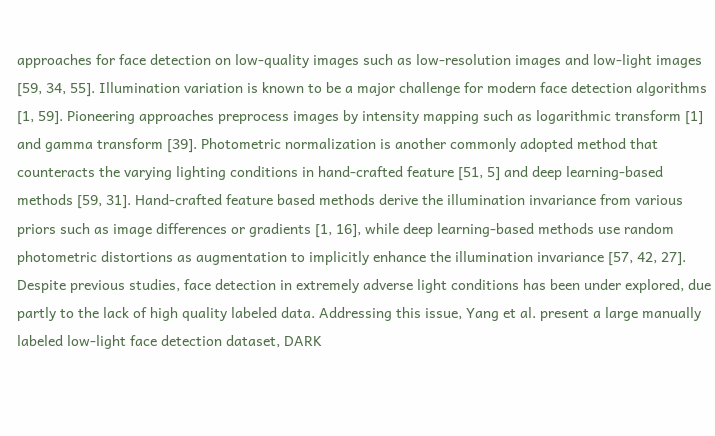approaches for face detection on low-quality images such as low-resolution images and low-light images [59, 34, 55]. Illumination variation is known to be a major challenge for modern face detection algorithms [1, 59]. Pioneering approaches preprocess images by intensity mapping such as logarithmic transform [1] and gamma transform [39]. Photometric normalization is another commonly adopted method that counteracts the varying lighting conditions in hand-crafted feature [51, 5] and deep learning-based methods [59, 31]. Hand-crafted feature based methods derive the illumination invariance from various priors such as image differences or gradients [1, 16], while deep learning-based methods use random photometric distortions as augmentation to implicitly enhance the illumination invariance [57, 42, 27]. Despite previous studies, face detection in extremely adverse light conditions has been under explored, due partly to the lack of high quality labeled data. Addressing this issue, Yang et al. present a large manually labeled low-light face detection dataset, DARK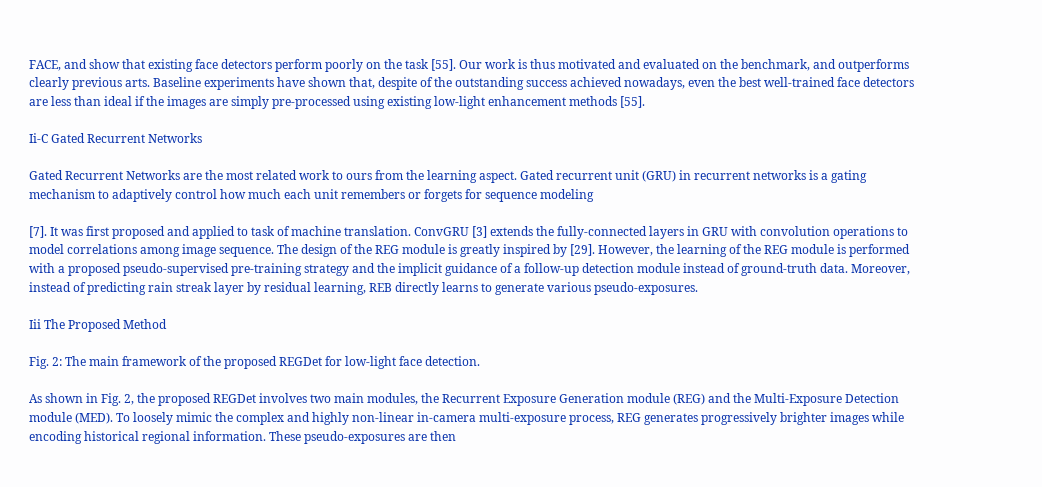FACE, and show that existing face detectors perform poorly on the task [55]. Our work is thus motivated and evaluated on the benchmark, and outperforms clearly previous arts. Baseline experiments have shown that, despite of the outstanding success achieved nowadays, even the best well-trained face detectors are less than ideal if the images are simply pre-processed using existing low-light enhancement methods [55].

Ii-C Gated Recurrent Networks

Gated Recurrent Networks are the most related work to ours from the learning aspect. Gated recurrent unit (GRU) in recurrent networks is a gating mechanism to adaptively control how much each unit remembers or forgets for sequence modeling

[7]. It was first proposed and applied to task of machine translation. ConvGRU [3] extends the fully-connected layers in GRU with convolution operations to model correlations among image sequence. The design of the REG module is greatly inspired by [29]. However, the learning of the REG module is performed with a proposed pseudo-supervised pre-training strategy and the implicit guidance of a follow-up detection module instead of ground-truth data. Moreover, instead of predicting rain streak layer by residual learning, REB directly learns to generate various pseudo-exposures.

Iii The Proposed Method

Fig. 2: The main framework of the proposed REGDet for low-light face detection.

As shown in Fig. 2, the proposed REGDet involves two main modules, the Recurrent Exposure Generation module (REG) and the Multi-Exposure Detection module (MED). To loosely mimic the complex and highly non-linear in-camera multi-exposure process, REG generates progressively brighter images while encoding historical regional information. These pseudo-exposures are then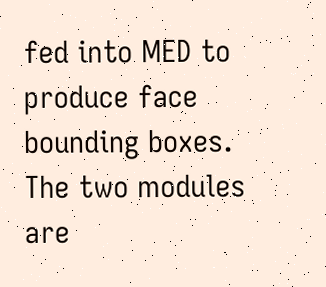fed into MED to produce face bounding boxes. The two modules are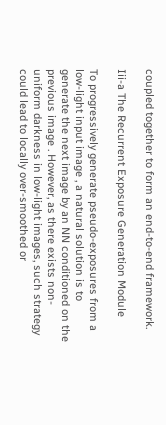coupled together to form an end-to-end framework.

Iii-a The Recurrent Exposure Generation Module

To progressively generate pseudo-exposures from a low-light input image , a natural solution is to generate the next image by an NN conditioned on the previous image . However, as there exists non-uniform darkness in low-light images, such strategy could lead to locally over-smoothed or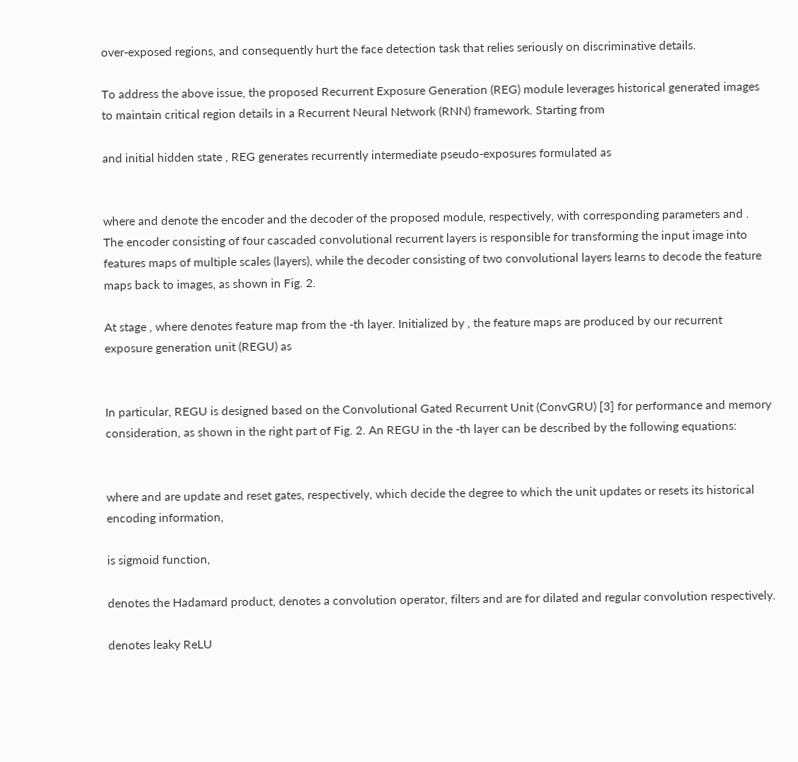over-exposed regions, and consequently hurt the face detection task that relies seriously on discriminative details.

To address the above issue, the proposed Recurrent Exposure Generation (REG) module leverages historical generated images to maintain critical region details in a Recurrent Neural Network (RNN) framework. Starting from

and initial hidden state , REG generates recurrently intermediate pseudo-exposures formulated as


where and denote the encoder and the decoder of the proposed module, respectively, with corresponding parameters and . The encoder consisting of four cascaded convolutional recurrent layers is responsible for transforming the input image into features maps of multiple scales (layers), while the decoder consisting of two convolutional layers learns to decode the feature maps back to images, as shown in Fig. 2.

At stage , where denotes feature map from the -th layer. Initialized by , the feature maps are produced by our recurrent exposure generation unit (REGU) as


In particular, REGU is designed based on the Convolutional Gated Recurrent Unit (ConvGRU) [3] for performance and memory consideration, as shown in the right part of Fig. 2. An REGU in the -th layer can be described by the following equations:


where and are update and reset gates, respectively, which decide the degree to which the unit updates or resets its historical encoding information,

is sigmoid function,

denotes the Hadamard product, denotes a convolution operator, filters and are for dilated and regular convolution respectively.

denotes leaky ReLU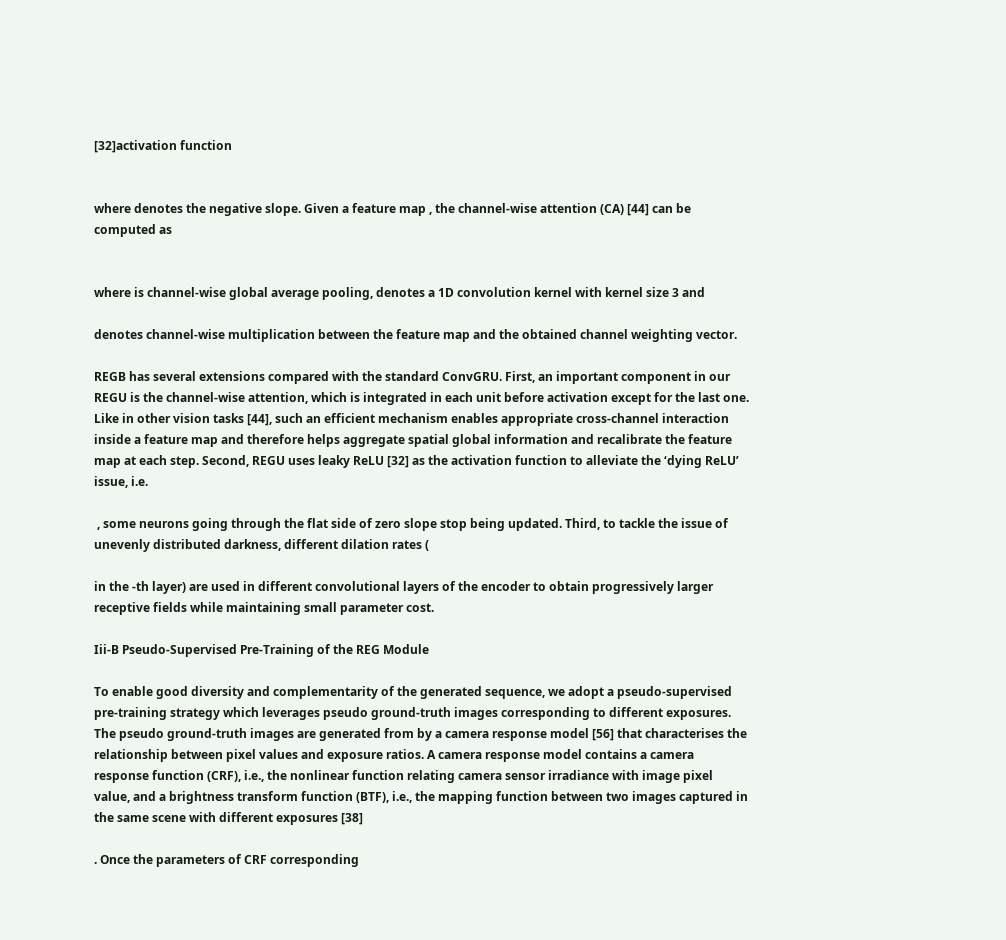[32]activation function


where denotes the negative slope. Given a feature map , the channel-wise attention (CA) [44] can be computed as


where is channel-wise global average pooling, denotes a 1D convolution kernel with kernel size 3 and

denotes channel-wise multiplication between the feature map and the obtained channel weighting vector.

REGB has several extensions compared with the standard ConvGRU. First, an important component in our REGU is the channel-wise attention, which is integrated in each unit before activation except for the last one. Like in other vision tasks [44], such an efficient mechanism enables appropriate cross-channel interaction inside a feature map and therefore helps aggregate spatial global information and recalibrate the feature map at each step. Second, REGU uses leaky ReLU [32] as the activation function to alleviate the ‘dying ReLU’ issue, i.e.

 , some neurons going through the flat side of zero slope stop being updated. Third, to tackle the issue of unevenly distributed darkness, different dilation rates (

in the -th layer) are used in different convolutional layers of the encoder to obtain progressively larger receptive fields while maintaining small parameter cost.

Iii-B Pseudo-Supervised Pre-Training of the REG Module

To enable good diversity and complementarity of the generated sequence, we adopt a pseudo-supervised pre-training strategy which leverages pseudo ground-truth images corresponding to different exposures. The pseudo ground-truth images are generated from by a camera response model [56] that characterises the relationship between pixel values and exposure ratios. A camera response model contains a camera response function (CRF), i.e., the nonlinear function relating camera sensor irradiance with image pixel value, and a brightness transform function (BTF), i.e., the mapping function between two images captured in the same scene with different exposures [38]

. Once the parameters of CRF corresponding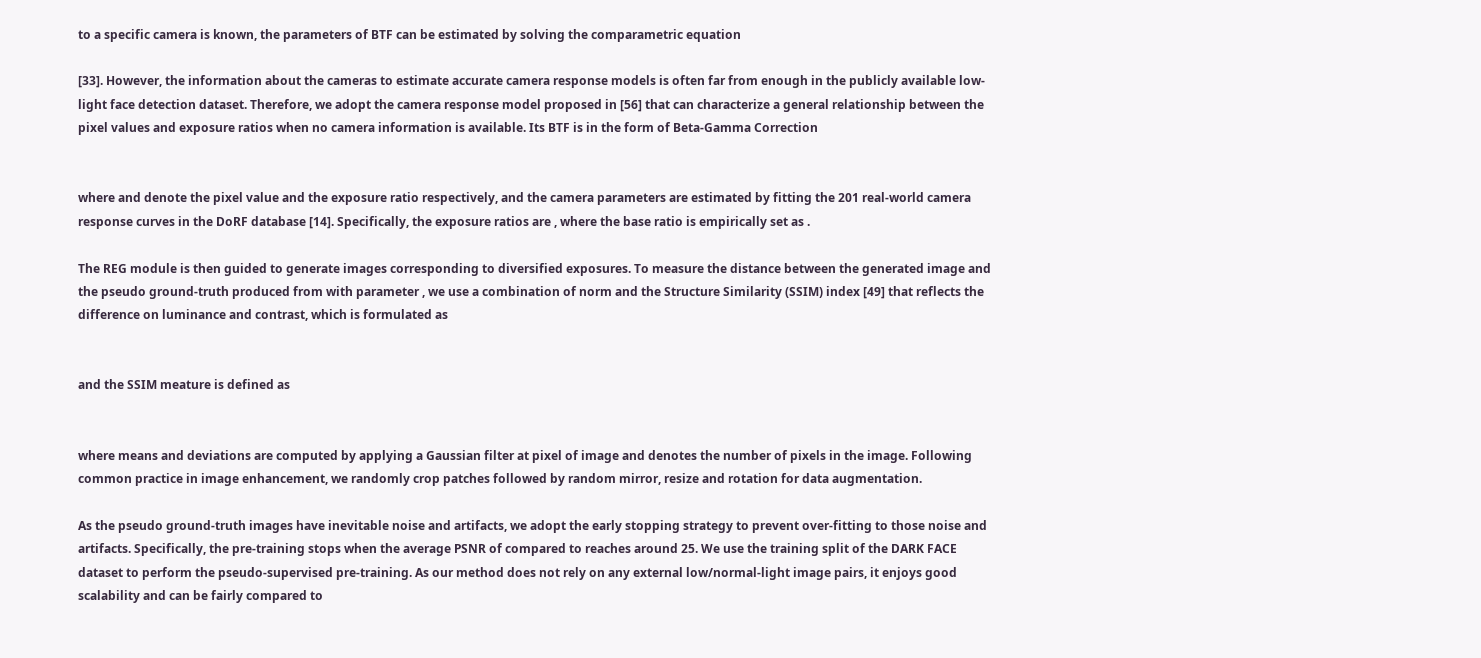to a specific camera is known, the parameters of BTF can be estimated by solving the comparametric equation

[33]. However, the information about the cameras to estimate accurate camera response models is often far from enough in the publicly available low-light face detection dataset. Therefore, we adopt the camera response model proposed in [56] that can characterize a general relationship between the pixel values and exposure ratios when no camera information is available. Its BTF is in the form of Beta-Gamma Correction


where and denote the pixel value and the exposure ratio respectively, and the camera parameters are estimated by fitting the 201 real-world camera response curves in the DoRF database [14]. Specifically, the exposure ratios are , where the base ratio is empirically set as .

The REG module is then guided to generate images corresponding to diversified exposures. To measure the distance between the generated image and the pseudo ground-truth produced from with parameter , we use a combination of norm and the Structure Similarity (SSIM) index [49] that reflects the difference on luminance and contrast, which is formulated as


and the SSIM meature is defined as


where means and deviations are computed by applying a Gaussian filter at pixel of image and denotes the number of pixels in the image. Following common practice in image enhancement, we randomly crop patches followed by random mirror, resize and rotation for data augmentation.

As the pseudo ground-truth images have inevitable noise and artifacts, we adopt the early stopping strategy to prevent over-fitting to those noise and artifacts. Specifically, the pre-training stops when the average PSNR of compared to reaches around 25. We use the training split of the DARK FACE dataset to perform the pseudo-supervised pre-training. As our method does not rely on any external low/normal-light image pairs, it enjoys good scalability and can be fairly compared to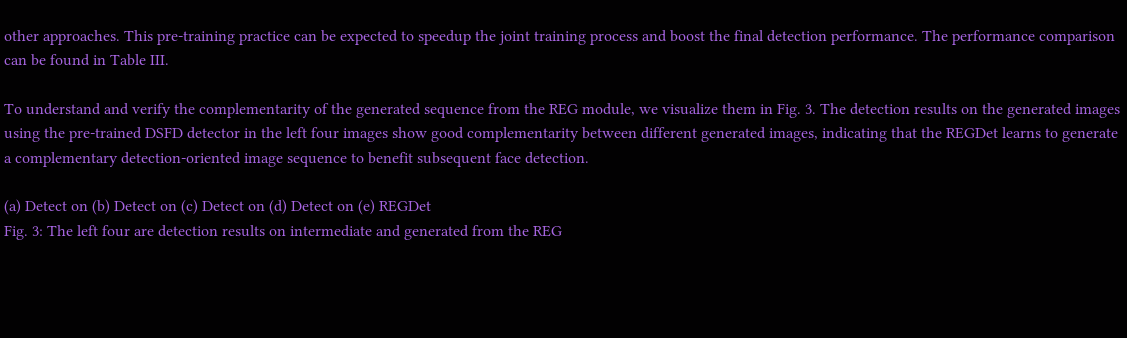other approaches. This pre-training practice can be expected to speedup the joint training process and boost the final detection performance. The performance comparison can be found in Table III.

To understand and verify the complementarity of the generated sequence from the REG module, we visualize them in Fig. 3. The detection results on the generated images using the pre-trained DSFD detector in the left four images show good complementarity between different generated images, indicating that the REGDet learns to generate a complementary detection-oriented image sequence to benefit subsequent face detection.

(a) Detect on (b) Detect on (c) Detect on (d) Detect on (e) REGDet
Fig. 3: The left four are detection results on intermediate and generated from the REG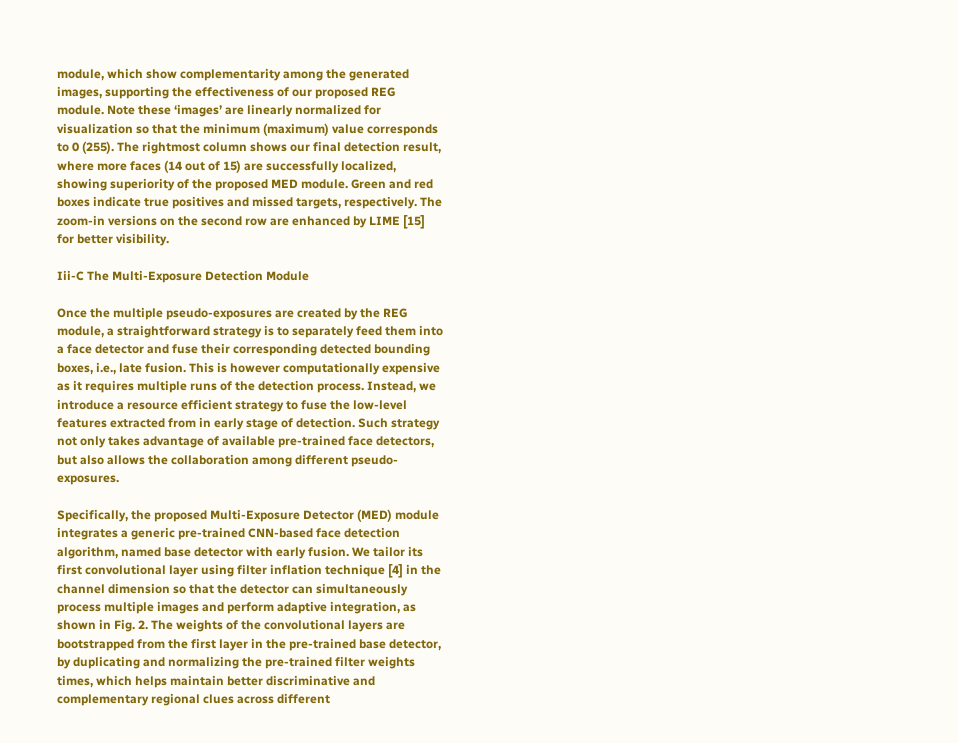module, which show complementarity among the generated images, supporting the effectiveness of our proposed REG module. Note these ‘images’ are linearly normalized for visualization so that the minimum (maximum) value corresponds to 0 (255). The rightmost column shows our final detection result, where more faces (14 out of 15) are successfully localized, showing superiority of the proposed MED module. Green and red boxes indicate true positives and missed targets, respectively. The zoom-in versions on the second row are enhanced by LIME [15] for better visibility.

Iii-C The Multi-Exposure Detection Module

Once the multiple pseudo-exposures are created by the REG module, a straightforward strategy is to separately feed them into a face detector and fuse their corresponding detected bounding boxes, i.e., late fusion. This is however computationally expensive as it requires multiple runs of the detection process. Instead, we introduce a resource efficient strategy to fuse the low-level features extracted from in early stage of detection. Such strategy not only takes advantage of available pre-trained face detectors, but also allows the collaboration among different pseudo-exposures.

Specifically, the proposed Multi-Exposure Detector (MED) module integrates a generic pre-trained CNN-based face detection algorithm, named base detector with early fusion. We tailor its first convolutional layer using filter inflation technique [4] in the channel dimension so that the detector can simultaneously process multiple images and perform adaptive integration, as shown in Fig. 2. The weights of the convolutional layers are bootstrapped from the first layer in the pre-trained base detector, by duplicating and normalizing the pre-trained filter weights times, which helps maintain better discriminative and complementary regional clues across different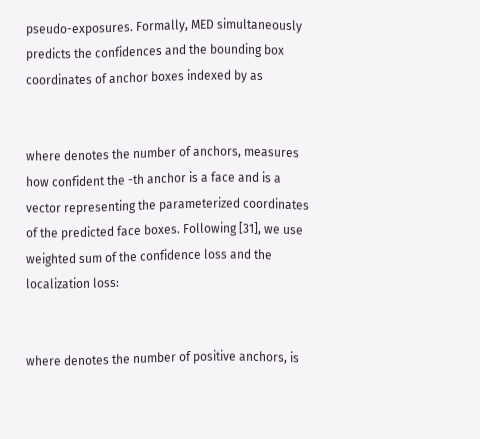pseudo-exposures. Formally, MED simultaneously predicts the confidences and the bounding box coordinates of anchor boxes indexed by as


where denotes the number of anchors, measures how confident the -th anchor is a face and is a vector representing the parameterized coordinates of the predicted face boxes. Following [31], we use weighted sum of the confidence loss and the localization loss:


where denotes the number of positive anchors, is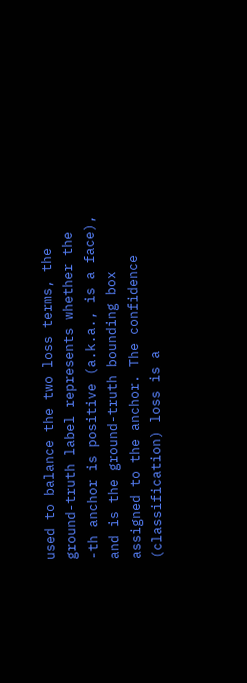used to balance the two loss terms, the ground-truth label represents whether the -th anchor is positive (a.k.a., is a face), and is the ground-truth bounding box assigned to the anchor. The confidence (classification) loss is a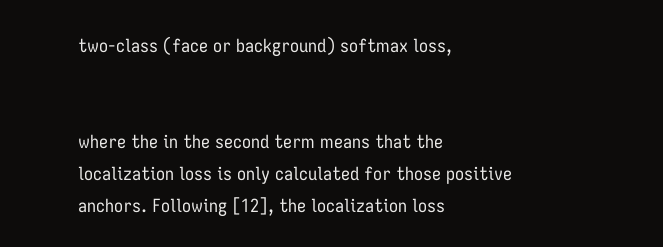two-class (face or background) softmax loss,


where the in the second term means that the localization loss is only calculated for those positive anchors. Following [12], the localization loss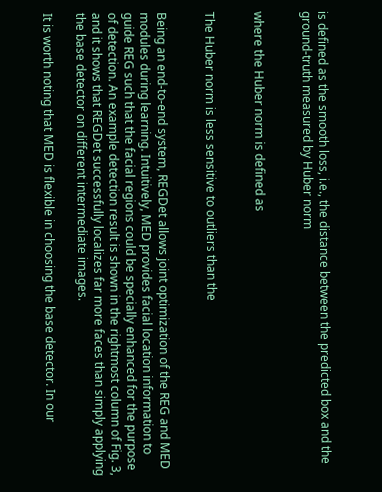is defined as the smooth loss, i.e., the distance between the predicted box and the ground-truth measured by Huber norm


where the Huber norm is defined as


The Huber norm is less sensitive to outliers than the


Being an end-to-end system, REGDet allows joint optimization of the REG and MED modules during learning. Intuitively, MED provides facial location information to guide REG such that the facial regions could be specially enhanced for the purpose of detection. An example detection result is shown in the rightmost column of Fig. 3, and it shows that REGDet successfully localizes far more faces than simply applying the base detector on different intermediate images.

It is worth noting that MED is flexible in choosing the base detector. In our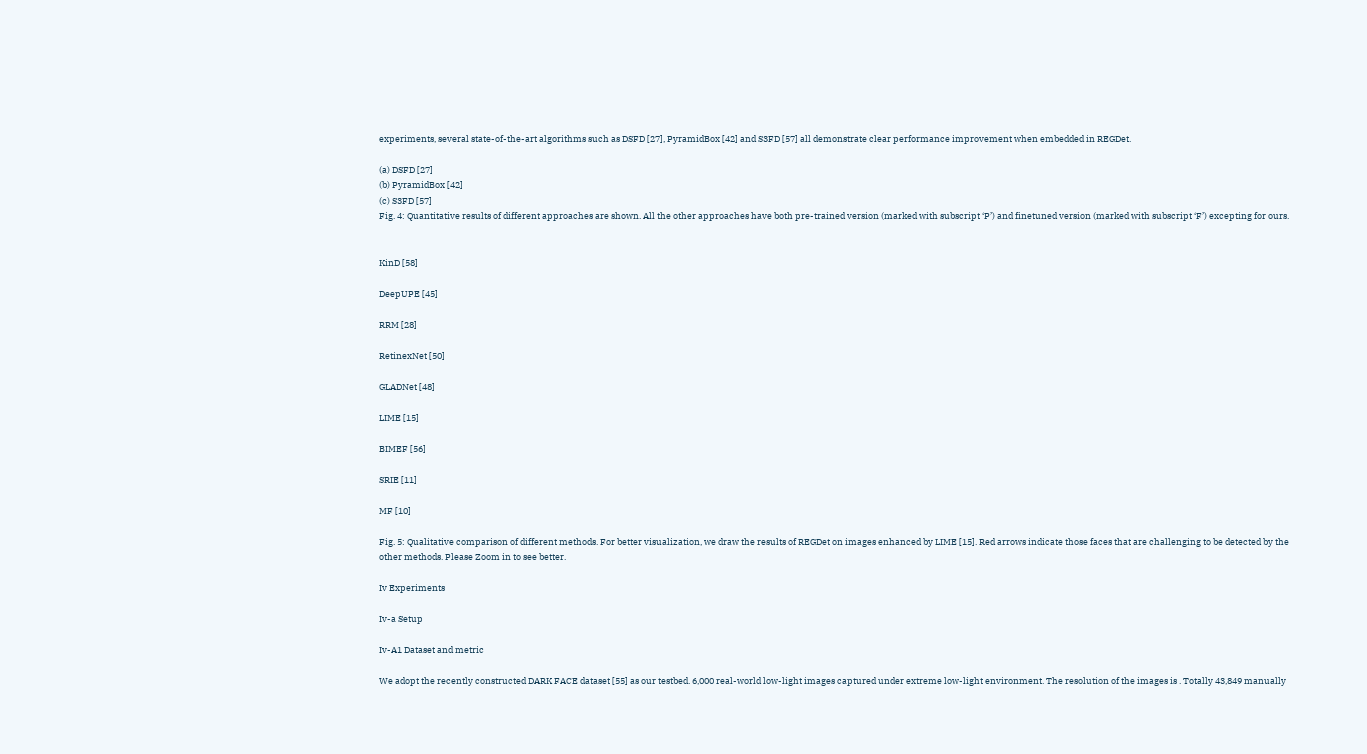experiments, several state-of-the-art algorithms such as DSFD [27], PyramidBox [42] and S3FD [57] all demonstrate clear performance improvement when embedded in REGDet.

(a) DSFD [27]
(b) PyramidBox [42]
(c) S3FD [57]
Fig. 4: Quantitative results of different approaches are shown. All the other approaches have both pre-trained version (marked with subscript ‘P’) and finetuned version (marked with subscript ‘F’) excepting for ours.


KinD [58]

DeepUPE [45]

RRM [28]

RetinexNet [50]

GLADNet [48]

LIME [15]

BIMEF [56]

SRIE [11]

MF [10]

Fig. 5: Qualitative comparison of different methods. For better visualization, we draw the results of REGDet on images enhanced by LIME [15]. Red arrows indicate those faces that are challenging to be detected by the other methods. Please Zoom in to see better.

Iv Experiments

Iv-a Setup

Iv-A1 Dataset and metric

We adopt the recently constructed DARK FACE dataset [55] as our testbed. 6,000 real-world low-light images captured under extreme low-light environment. The resolution of the images is . Totally 43,849 manually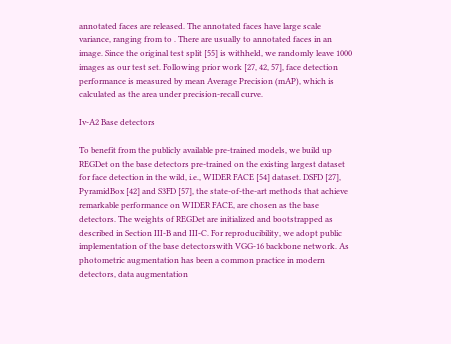annotated faces are released. The annotated faces have large scale variance, ranging from to . There are usually to annotated faces in an image. Since the original test split [55] is withheld, we randomly leave 1000 images as our test set. Following prior work [27, 42, 57], face detection performance is measured by mean Average Precision (mAP), which is calculated as the area under precision-recall curve.

Iv-A2 Base detectors

To benefit from the publicly available pre-trained models, we build up REGDet on the base detectors pre-trained on the existing largest dataset for face detection in the wild, i.e., WIDER FACE [54] dataset. DSFD [27], PyramidBox [42] and S3FD [57], the state-of-the-art methods that achieve remarkable performance on WIDER FACE, are chosen as the base detectors. The weights of REGDet are initialized and bootstrapped as described in Section III-B and III-C. For reproducibility, we adopt public implementation of the base detectorswith VGG-16 backbone network. As photometric augmentation has been a common practice in modern detectors, data augmentation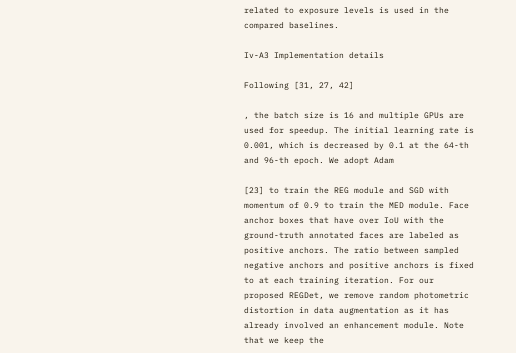related to exposure levels is used in the compared baselines.

Iv-A3 Implementation details

Following [31, 27, 42]

, the batch size is 16 and multiple GPUs are used for speedup. The initial learning rate is 0.001, which is decreased by 0.1 at the 64-th and 96-th epoch. We adopt Adam

[23] to train the REG module and SGD with momentum of 0.9 to train the MED module. Face anchor boxes that have over IoU with the ground-truth annotated faces are labeled as positive anchors. The ratio between sampled negative anchors and positive anchors is fixed to at each training iteration. For our proposed REGDet, we remove random photometric distortion in data augmentation as it has already involved an enhancement module. Note that we keep the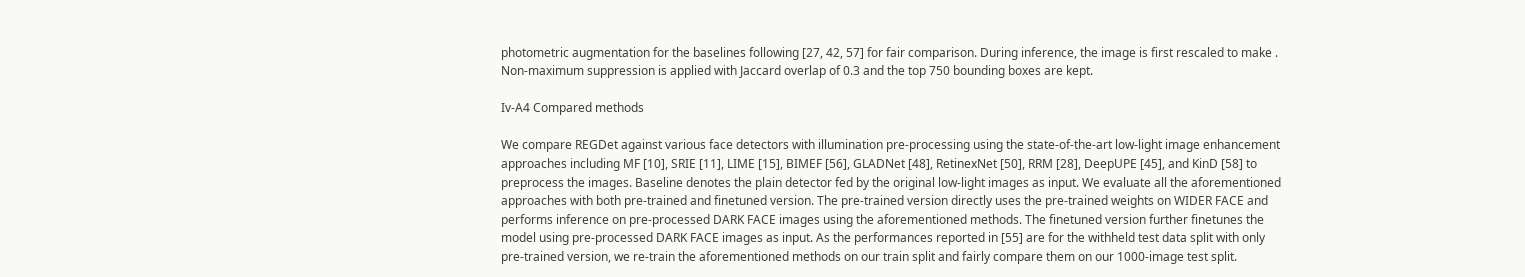photometric augmentation for the baselines following [27, 42, 57] for fair comparison. During inference, the image is first rescaled to make . Non-maximum suppression is applied with Jaccard overlap of 0.3 and the top 750 bounding boxes are kept.

Iv-A4 Compared methods

We compare REGDet against various face detectors with illumination pre-processing using the state-of-the-art low-light image enhancement approaches including MF [10], SRIE [11], LIME [15], BIMEF [56], GLADNet [48], RetinexNet [50], RRM [28], DeepUPE [45], and KinD [58] to preprocess the images. Baseline denotes the plain detector fed by the original low-light images as input. We evaluate all the aforementioned approaches with both pre-trained and finetuned version. The pre-trained version directly uses the pre-trained weights on WIDER FACE and performs inference on pre-processed DARK FACE images using the aforementioned methods. The finetuned version further finetunes the model using pre-processed DARK FACE images as input. As the performances reported in [55] are for the withheld test data split with only pre-trained version, we re-train the aforementioned methods on our train split and fairly compare them on our 1000-image test split.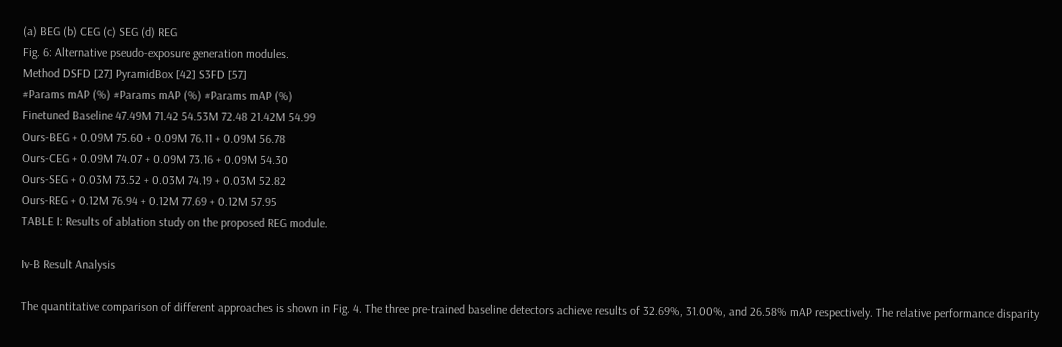(a) BEG (b) CEG (c) SEG (d) REG
Fig. 6: Alternative pseudo-exposure generation modules.
Method DSFD [27] PyramidBox [42] S3FD [57]
#Params mAP (%) #Params mAP (%) #Params mAP (%)
Finetuned Baseline 47.49M 71.42 54.53M 72.48 21.42M 54.99
Ours-BEG + 0.09M 75.60 + 0.09M 76.11 + 0.09M 56.78
Ours-CEG + 0.09M 74.07 + 0.09M 73.16 + 0.09M 54.30
Ours-SEG + 0.03M 73.52 + 0.03M 74.19 + 0.03M 52.82
Ours-REG + 0.12M 76.94 + 0.12M 77.69 + 0.12M 57.95
TABLE I: Results of ablation study on the proposed REG module.

Iv-B Result Analysis

The quantitative comparison of different approaches is shown in Fig. 4. The three pre-trained baseline detectors achieve results of 32.69%, 31.00%, and 26.58% mAP respectively. The relative performance disparity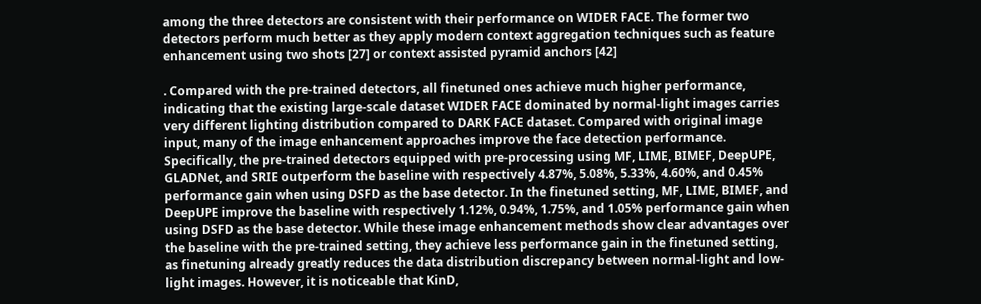among the three detectors are consistent with their performance on WIDER FACE. The former two detectors perform much better as they apply modern context aggregation techniques such as feature enhancement using two shots [27] or context assisted pyramid anchors [42]

. Compared with the pre-trained detectors, all finetuned ones achieve much higher performance, indicating that the existing large-scale dataset WIDER FACE dominated by normal-light images carries very different lighting distribution compared to DARK FACE dataset. Compared with original image input, many of the image enhancement approaches improve the face detection performance. Specifically, the pre-trained detectors equipped with pre-processing using MF, LIME, BIMEF, DeepUPE, GLADNet, and SRIE outperform the baseline with respectively 4.87%, 5.08%, 5.33%, 4.60%, and 0.45% performance gain when using DSFD as the base detector. In the finetuned setting, MF, LIME, BIMEF, and DeepUPE improve the baseline with respectively 1.12%, 0.94%, 1.75%, and 1.05% performance gain when using DSFD as the base detector. While these image enhancement methods show clear advantages over the baseline with the pre-trained setting, they achieve less performance gain in the finetuned setting, as finetuning already greatly reduces the data distribution discrepancy between normal-light and low-light images. However, it is noticeable that KinD,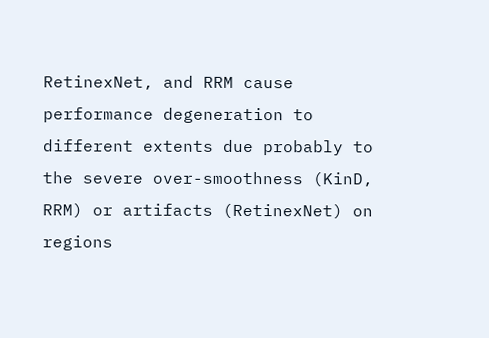RetinexNet, and RRM cause performance degeneration to different extents due probably to the severe over-smoothness (KinD, RRM) or artifacts (RetinexNet) on regions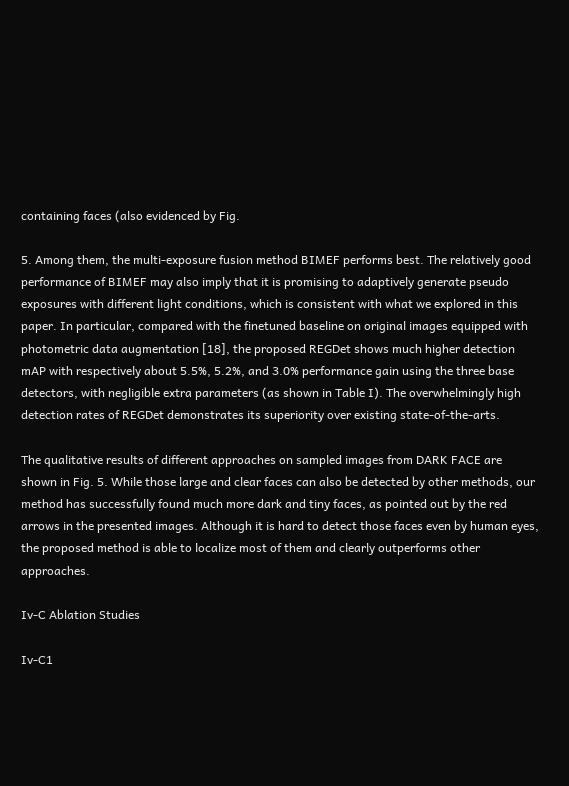containing faces (also evidenced by Fig.

5. Among them, the multi-exposure fusion method BIMEF performs best. The relatively good performance of BIMEF may also imply that it is promising to adaptively generate pseudo exposures with different light conditions, which is consistent with what we explored in this paper. In particular, compared with the finetuned baseline on original images equipped with photometric data augmentation [18], the proposed REGDet shows much higher detection mAP with respectively about 5.5%, 5.2%, and 3.0% performance gain using the three base detectors, with negligible extra parameters (as shown in Table I). The overwhelmingly high detection rates of REGDet demonstrates its superiority over existing state-of-the-arts.

The qualitative results of different approaches on sampled images from DARK FACE are shown in Fig. 5. While those large and clear faces can also be detected by other methods, our method has successfully found much more dark and tiny faces, as pointed out by the red arrows in the presented images. Although it is hard to detect those faces even by human eyes, the proposed method is able to localize most of them and clearly outperforms other approaches.

Iv-C Ablation Studies

Iv-C1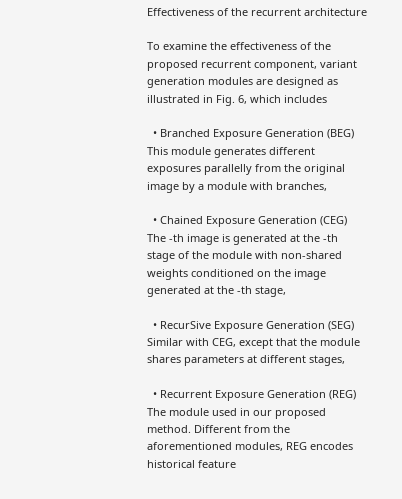Effectiveness of the recurrent architecture

To examine the effectiveness of the proposed recurrent component, variant generation modules are designed as illustrated in Fig. 6, which includes

  • Branched Exposure Generation (BEG)  This module generates different exposures parallelly from the original image by a module with branches,

  • Chained Exposure Generation (CEG)  The -th image is generated at the -th stage of the module with non-shared weights conditioned on the image generated at the -th stage,

  • RecurSive Exposure Generation (SEG)  Similar with CEG, except that the module shares parameters at different stages,

  • Recurrent Exposure Generation (REG)  The module used in our proposed method. Different from the aforementioned modules, REG encodes historical feature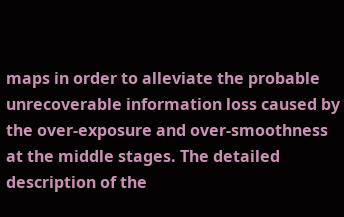maps in order to alleviate the probable unrecoverable information loss caused by the over-exposure and over-smoothness at the middle stages. The detailed description of the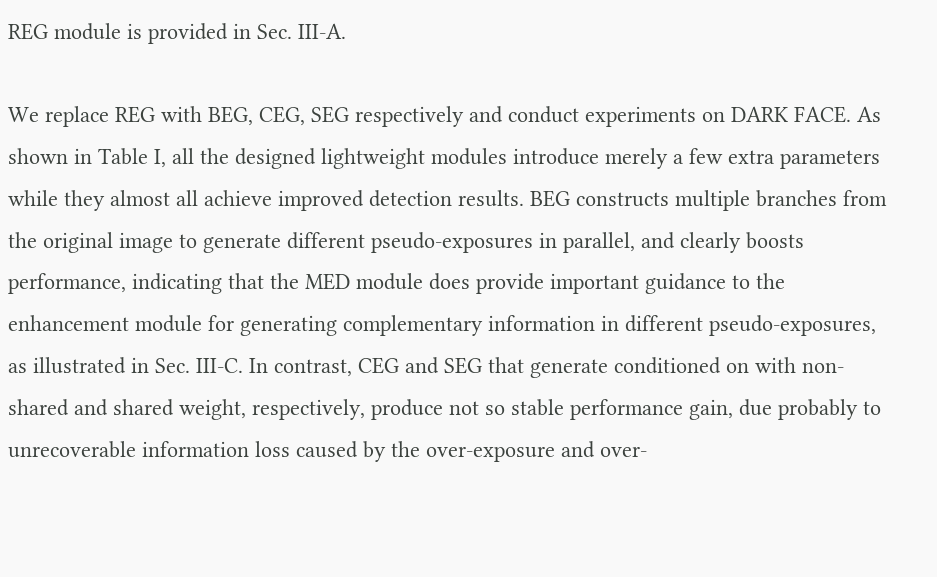REG module is provided in Sec. III-A.

We replace REG with BEG, CEG, SEG respectively and conduct experiments on DARK FACE. As shown in Table I, all the designed lightweight modules introduce merely a few extra parameters while they almost all achieve improved detection results. BEG constructs multiple branches from the original image to generate different pseudo-exposures in parallel, and clearly boosts performance, indicating that the MED module does provide important guidance to the enhancement module for generating complementary information in different pseudo-exposures, as illustrated in Sec. III-C. In contrast, CEG and SEG that generate conditioned on with non-shared and shared weight, respectively, produce not so stable performance gain, due probably to unrecoverable information loss caused by the over-exposure and over-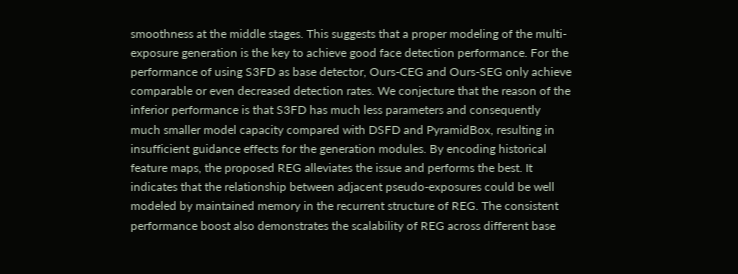smoothness at the middle stages. This suggests that a proper modeling of the multi-exposure generation is the key to achieve good face detection performance. For the performance of using S3FD as base detector, Ours-CEG and Ours-SEG only achieve comparable or even decreased detection rates. We conjecture that the reason of the inferior performance is that S3FD has much less parameters and consequently much smaller model capacity compared with DSFD and PyramidBox, resulting in insufficient guidance effects for the generation modules. By encoding historical feature maps, the proposed REG alleviates the issue and performs the best. It indicates that the relationship between adjacent pseudo-exposures could be well modeled by maintained memory in the recurrent structure of REG. The consistent performance boost also demonstrates the scalability of REG across different base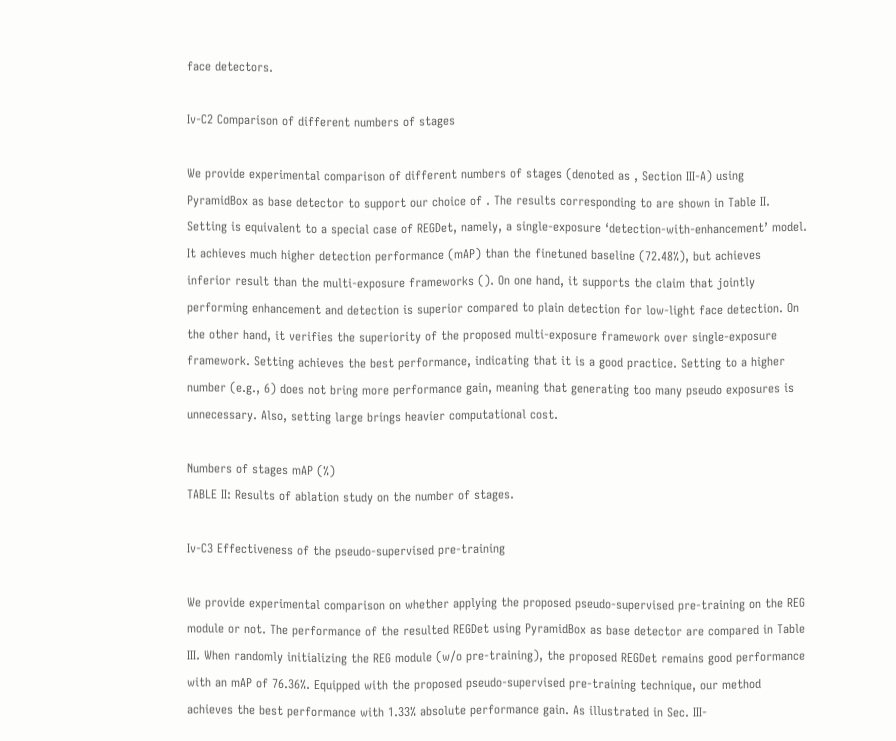face detectors.

Iv-C2 Comparison of different numbers of stages

We provide experimental comparison of different numbers of stages (denoted as , Section III-A) using PyramidBox as base detector to support our choice of . The results corresponding to are shown in Table II. Setting is equivalent to a special case of REGDet, namely, a single-exposure ‘detection-with-enhancement’ model. It achieves much higher detection performance (mAP) than the finetuned baseline (72.48%), but achieves inferior result than the multi-exposure frameworks (). On one hand, it supports the claim that jointly performing enhancement and detection is superior compared to plain detection for low-light face detection. On the other hand, it verifies the superiority of the proposed multi-exposure framework over single-exposure framework. Setting achieves the best performance, indicating that it is a good practice. Setting to a higher number (e.g., 6) does not bring more performance gain, meaning that generating too many pseudo exposures is unnecessary. Also, setting large brings heavier computational cost.

Numbers of stages mAP (%)
TABLE II: Results of ablation study on the number of stages.

Iv-C3 Effectiveness of the pseudo-supervised pre-training

We provide experimental comparison on whether applying the proposed pseudo-supervised pre-training on the REG module or not. The performance of the resulted REGDet using PyramidBox as base detector are compared in Table III. When randomly initializing the REG module (w/o pre-training), the proposed REGDet remains good performance with an mAP of 76.36%. Equipped with the proposed pseudo-supervised pre-training technique, our method achieves the best performance with 1.33% absolute performance gain. As illustrated in Sec. III-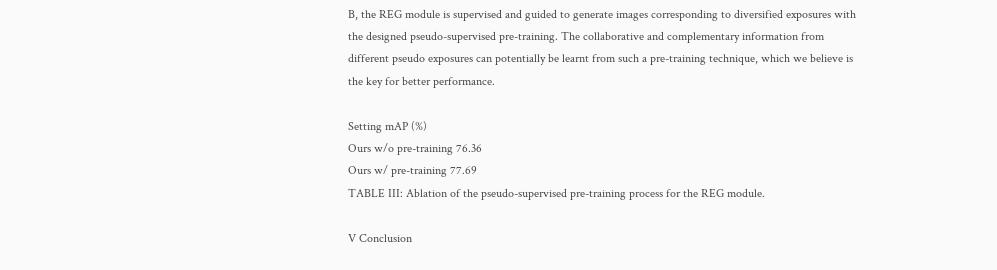B, the REG module is supervised and guided to generate images corresponding to diversified exposures with the designed pseudo-supervised pre-training. The collaborative and complementary information from different pseudo exposures can potentially be learnt from such a pre-training technique, which we believe is the key for better performance.

Setting mAP (%)
Ours w/o pre-training 76.36
Ours w/ pre-training 77.69
TABLE III: Ablation of the pseudo-supervised pre-training process for the REG module.

V Conclusion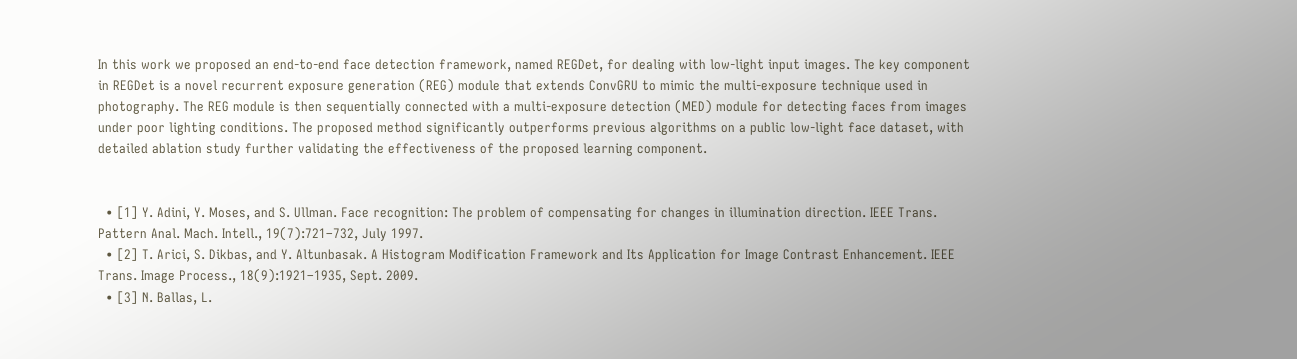In this work we proposed an end-to-end face detection framework, named REGDet, for dealing with low-light input images. The key component in REGDet is a novel recurrent exposure generation (REG) module that extends ConvGRU to mimic the multi-exposure technique used in photography. The REG module is then sequentially connected with a multi-exposure detection (MED) module for detecting faces from images under poor lighting conditions. The proposed method significantly outperforms previous algorithms on a public low-light face dataset, with detailed ablation study further validating the effectiveness of the proposed learning component.


  • [1] Y. Adini, Y. Moses, and S. Ullman. Face recognition: The problem of compensating for changes in illumination direction. IEEE Trans. Pattern Anal. Mach. Intell., 19(7):721–732, July 1997.
  • [2] T. Arici, S. Dikbas, and Y. Altunbasak. A Histogram Modification Framework and Its Application for Image Contrast Enhancement. IEEE Trans. Image Process., 18(9):1921–1935, Sept. 2009.
  • [3] N. Ballas, L.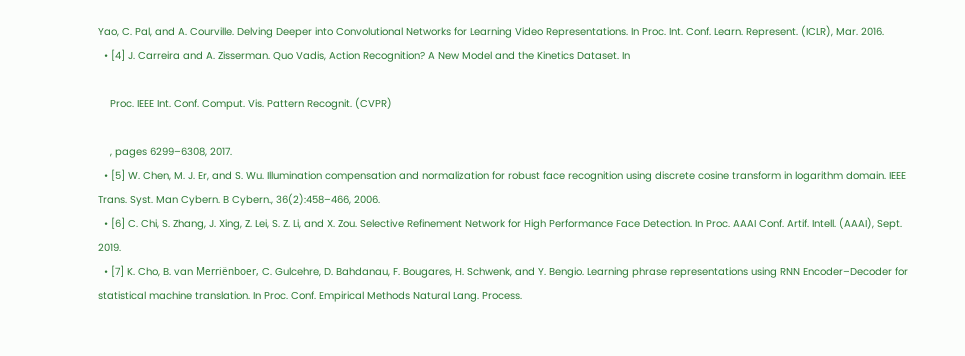Yao, C. Pal, and A. Courville. Delving Deeper into Convolutional Networks for Learning Video Representations. In Proc. Int. Conf. Learn. Represent. (ICLR), Mar. 2016.
  • [4] J. Carreira and A. Zisserman. Quo Vadis, Action Recognition? A New Model and the Kinetics Dataset. In

    Proc. IEEE Int. Conf. Comput. Vis. Pattern Recognit. (CVPR)

    , pages 6299–6308, 2017.
  • [5] W. Chen, M. J. Er, and S. Wu. Illumination compensation and normalization for robust face recognition using discrete cosine transform in logarithm domain. IEEE Trans. Syst. Man Cybern. B Cybern., 36(2):458–466, 2006.
  • [6] C. Chi, S. Zhang, J. Xing, Z. Lei, S. Z. Li, and X. Zou. Selective Refinement Network for High Performance Face Detection. In Proc. AAAI Conf. Artif. Intell. (AAAI), Sept. 2019.
  • [7] K. Cho, B. van Merriënboer, C. Gulcehre, D. Bahdanau, F. Bougares, H. Schwenk, and Y. Bengio. Learning phrase representations using RNN Encoder–Decoder for statistical machine translation. In Proc. Conf. Empirical Methods Natural Lang. Process.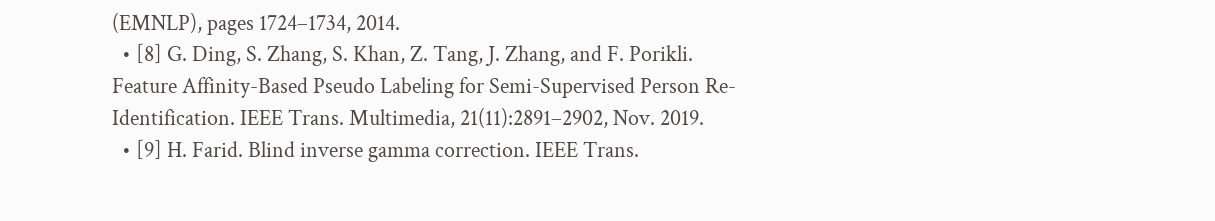(EMNLP), pages 1724–1734, 2014.
  • [8] G. Ding, S. Zhang, S. Khan, Z. Tang, J. Zhang, and F. Porikli. Feature Affinity-Based Pseudo Labeling for Semi-Supervised Person Re-Identification. IEEE Trans. Multimedia, 21(11):2891–2902, Nov. 2019.
  • [9] H. Farid. Blind inverse gamma correction. IEEE Trans.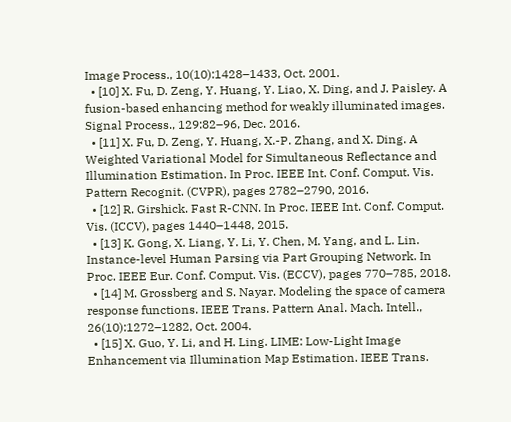Image Process., 10(10):1428–1433, Oct. 2001.
  • [10] X. Fu, D. Zeng, Y. Huang, Y. Liao, X. Ding, and J. Paisley. A fusion-based enhancing method for weakly illuminated images. Signal Process., 129:82–96, Dec. 2016.
  • [11] X. Fu, D. Zeng, Y. Huang, X.-P. Zhang, and X. Ding. A Weighted Variational Model for Simultaneous Reflectance and Illumination Estimation. In Proc. IEEE Int. Conf. Comput. Vis. Pattern Recognit. (CVPR), pages 2782–2790, 2016.
  • [12] R. Girshick. Fast R-CNN. In Proc. IEEE Int. Conf. Comput. Vis. (ICCV), pages 1440–1448, 2015.
  • [13] K. Gong, X. Liang, Y. Li, Y. Chen, M. Yang, and L. Lin. Instance-level Human Parsing via Part Grouping Network. In Proc. IEEE Eur. Conf. Comput. Vis. (ECCV), pages 770–785, 2018.
  • [14] M. Grossberg and S. Nayar. Modeling the space of camera response functions. IEEE Trans. Pattern Anal. Mach. Intell., 26(10):1272–1282, Oct. 2004.
  • [15] X. Guo, Y. Li, and H. Ling. LIME: Low-Light Image Enhancement via Illumination Map Estimation. IEEE Trans.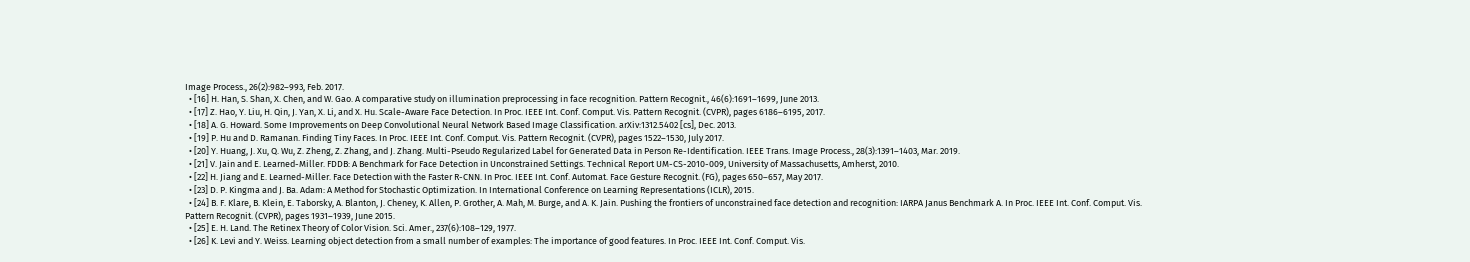Image Process., 26(2):982–993, Feb. 2017.
  • [16] H. Han, S. Shan, X. Chen, and W. Gao. A comparative study on illumination preprocessing in face recognition. Pattern Recognit., 46(6):1691–1699, June 2013.
  • [17] Z. Hao, Y. Liu, H. Qin, J. Yan, X. Li, and X. Hu. Scale-Aware Face Detection. In Proc. IEEE Int. Conf. Comput. Vis. Pattern Recognit. (CVPR), pages 6186–6195, 2017.
  • [18] A. G. Howard. Some Improvements on Deep Convolutional Neural Network Based Image Classification. arXiv:1312.5402 [cs], Dec. 2013.
  • [19] P. Hu and D. Ramanan. Finding Tiny Faces. In Proc. IEEE Int. Conf. Comput. Vis. Pattern Recognit. (CVPR), pages 1522–1530, July 2017.
  • [20] Y. Huang, J. Xu, Q. Wu, Z. Zheng, Z. Zhang, and J. Zhang. Multi-Pseudo Regularized Label for Generated Data in Person Re-Identification. IEEE Trans. Image Process., 28(3):1391–1403, Mar. 2019.
  • [21] V. Jain and E. Learned-Miller. FDDB: A Benchmark for Face Detection in Unconstrained Settings. Technical Report UM-CS-2010-009, University of Massachusetts, Amherst, 2010.
  • [22] H. Jiang and E. Learned-Miller. Face Detection with the Faster R-CNN. In Proc. IEEE Int. Conf. Automat. Face Gesture Recognit. (FG), pages 650–657, May 2017.
  • [23] D. P. Kingma and J. Ba. Adam: A Method for Stochastic Optimization. In International Conference on Learning Representations (ICLR), 2015.
  • [24] B. F. Klare, B. Klein, E. Taborsky, A. Blanton, J. Cheney, K. Allen, P. Grother, A. Mah, M. Burge, and A. K. Jain. Pushing the frontiers of unconstrained face detection and recognition: IARPA Janus Benchmark A. In Proc. IEEE Int. Conf. Comput. Vis. Pattern Recognit. (CVPR), pages 1931–1939, June 2015.
  • [25] E. H. Land. The Retinex Theory of Color Vision. Sci. Amer., 237(6):108–129, 1977.
  • [26] K. Levi and Y. Weiss. Learning object detection from a small number of examples: The importance of good features. In Proc. IEEE Int. Conf. Comput. Vis.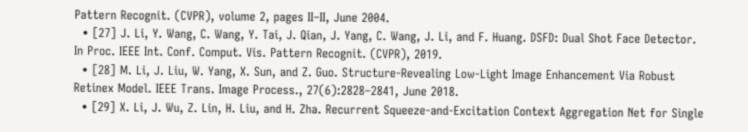Pattern Recognit. (CVPR), volume 2, pages II–II, June 2004.
  • [27] J. Li, Y. Wang, C. Wang, Y. Tai, J. Qian, J. Yang, C. Wang, J. Li, and F. Huang. DSFD: Dual Shot Face Detector. In Proc. IEEE Int. Conf. Comput. Vis. Pattern Recognit. (CVPR), 2019.
  • [28] M. Li, J. Liu, W. Yang, X. Sun, and Z. Guo. Structure-Revealing Low-Light Image Enhancement Via Robust Retinex Model. IEEE Trans. Image Process., 27(6):2828–2841, June 2018.
  • [29] X. Li, J. Wu, Z. Lin, H. Liu, and H. Zha. Recurrent Squeeze-and-Excitation Context Aggregation Net for Single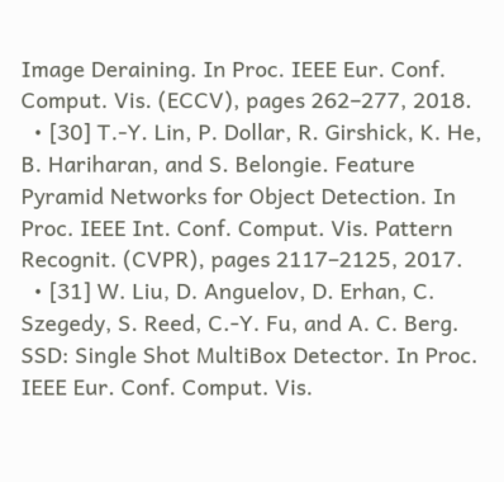Image Deraining. In Proc. IEEE Eur. Conf. Comput. Vis. (ECCV), pages 262–277, 2018.
  • [30] T.-Y. Lin, P. Dollar, R. Girshick, K. He, B. Hariharan, and S. Belongie. Feature Pyramid Networks for Object Detection. In Proc. IEEE Int. Conf. Comput. Vis. Pattern Recognit. (CVPR), pages 2117–2125, 2017.
  • [31] W. Liu, D. Anguelov, D. Erhan, C. Szegedy, S. Reed, C.-Y. Fu, and A. C. Berg. SSD: Single Shot MultiBox Detector. In Proc. IEEE Eur. Conf. Comput. Vis.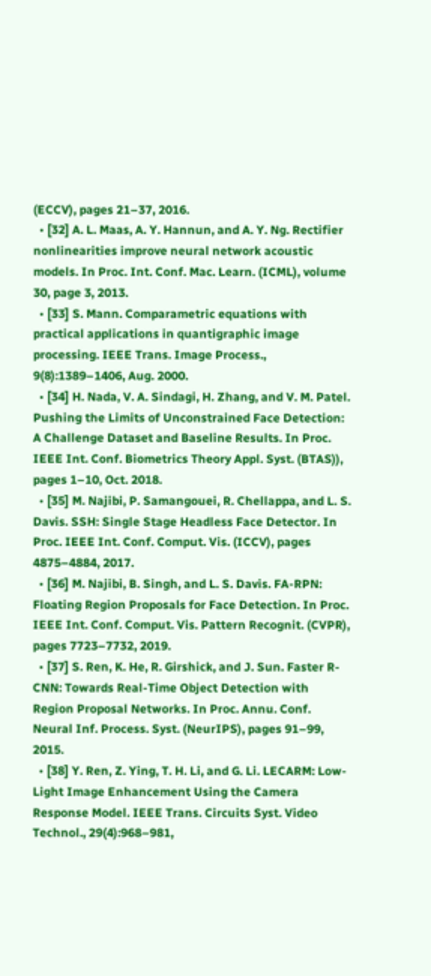(ECCV), pages 21–37, 2016.
  • [32] A. L. Maas, A. Y. Hannun, and A. Y. Ng. Rectifier nonlinearities improve neural network acoustic models. In Proc. Int. Conf. Mac. Learn. (ICML), volume 30, page 3, 2013.
  • [33] S. Mann. Comparametric equations with practical applications in quantigraphic image processing. IEEE Trans. Image Process., 9(8):1389–1406, Aug. 2000.
  • [34] H. Nada, V. A. Sindagi, H. Zhang, and V. M. Patel. Pushing the Limits of Unconstrained Face Detection: A Challenge Dataset and Baseline Results. In Proc. IEEE Int. Conf. Biometrics Theory Appl. Syst. (BTAS)), pages 1–10, Oct. 2018.
  • [35] M. Najibi, P. Samangouei, R. Chellappa, and L. S. Davis. SSH: Single Stage Headless Face Detector. In Proc. IEEE Int. Conf. Comput. Vis. (ICCV), pages 4875–4884, 2017.
  • [36] M. Najibi, B. Singh, and L. S. Davis. FA-RPN: Floating Region Proposals for Face Detection. In Proc. IEEE Int. Conf. Comput. Vis. Pattern Recognit. (CVPR), pages 7723–7732, 2019.
  • [37] S. Ren, K. He, R. Girshick, and J. Sun. Faster R-CNN: Towards Real-Time Object Detection with Region Proposal Networks. In Proc. Annu. Conf. Neural Inf. Process. Syst. (NeurIPS), pages 91–99, 2015.
  • [38] Y. Ren, Z. Ying, T. H. Li, and G. Li. LECARM: Low-Light Image Enhancement Using the Camera Response Model. IEEE Trans. Circuits Syst. Video Technol., 29(4):968–981,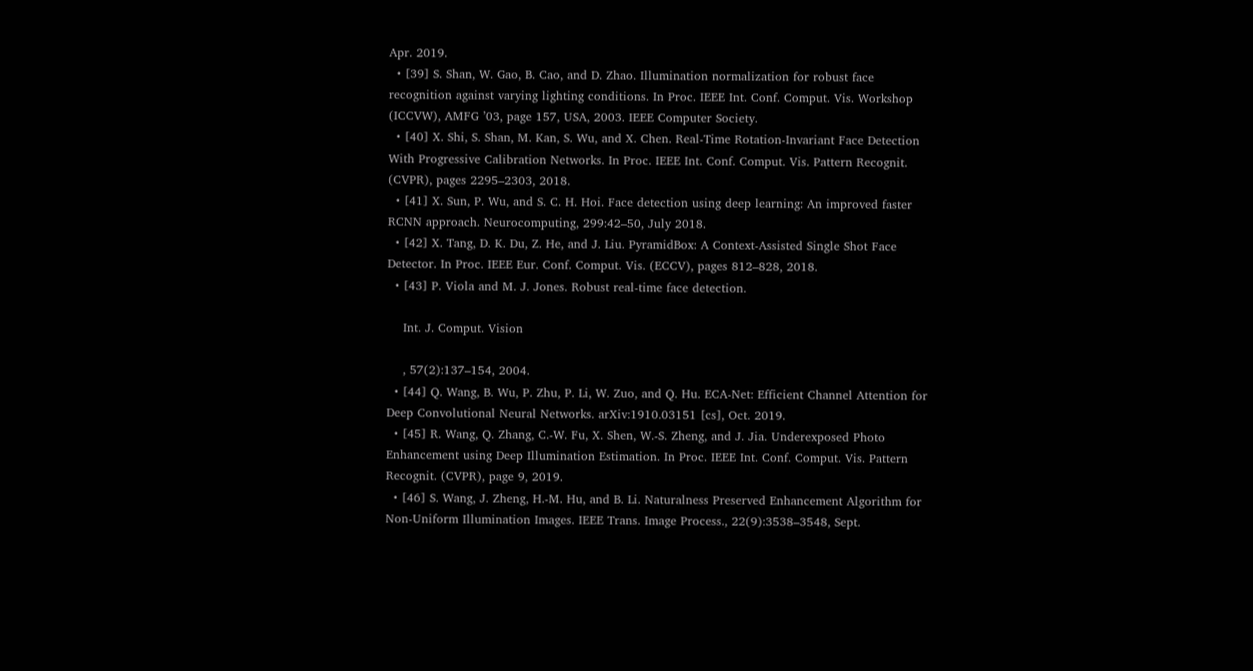Apr. 2019.
  • [39] S. Shan, W. Gao, B. Cao, and D. Zhao. Illumination normalization for robust face recognition against varying lighting conditions. In Proc. IEEE Int. Conf. Comput. Vis. Workshop (ICCVW), AMFG ’03, page 157, USA, 2003. IEEE Computer Society.
  • [40] X. Shi, S. Shan, M. Kan, S. Wu, and X. Chen. Real-Time Rotation-Invariant Face Detection With Progressive Calibration Networks. In Proc. IEEE Int. Conf. Comput. Vis. Pattern Recognit. (CVPR), pages 2295–2303, 2018.
  • [41] X. Sun, P. Wu, and S. C. H. Hoi. Face detection using deep learning: An improved faster RCNN approach. Neurocomputing, 299:42–50, July 2018.
  • [42] X. Tang, D. K. Du, Z. He, and J. Liu. PyramidBox: A Context-Assisted Single Shot Face Detector. In Proc. IEEE Eur. Conf. Comput. Vis. (ECCV), pages 812–828, 2018.
  • [43] P. Viola and M. J. Jones. Robust real-time face detection.

    Int. J. Comput. Vision

    , 57(2):137–154, 2004.
  • [44] Q. Wang, B. Wu, P. Zhu, P. Li, W. Zuo, and Q. Hu. ECA-Net: Efficient Channel Attention for Deep Convolutional Neural Networks. arXiv:1910.03151 [cs], Oct. 2019.
  • [45] R. Wang, Q. Zhang, C.-W. Fu, X. Shen, W.-S. Zheng, and J. Jia. Underexposed Photo Enhancement using Deep Illumination Estimation. In Proc. IEEE Int. Conf. Comput. Vis. Pattern Recognit. (CVPR), page 9, 2019.
  • [46] S. Wang, J. Zheng, H.-M. Hu, and B. Li. Naturalness Preserved Enhancement Algorithm for Non-Uniform Illumination Images. IEEE Trans. Image Process., 22(9):3538–3548, Sept.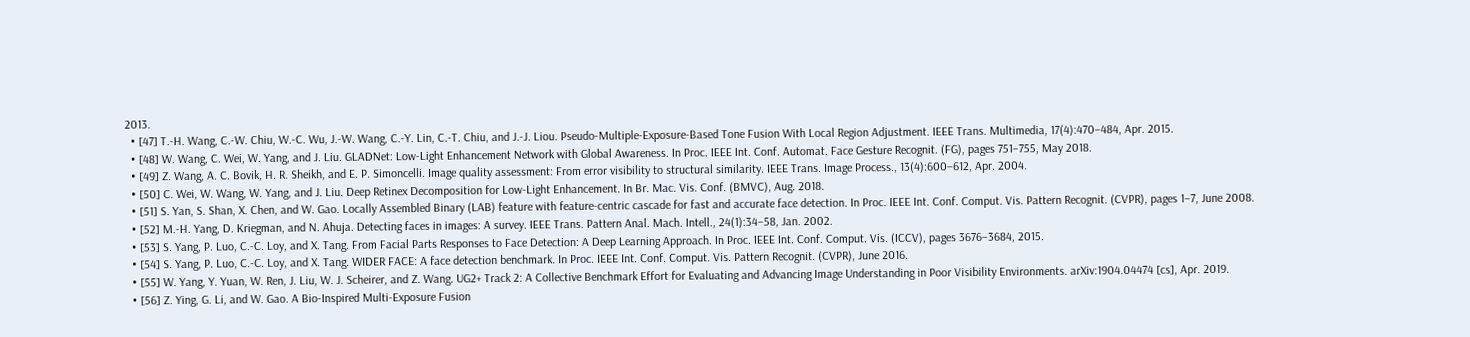2013.
  • [47] T.-H. Wang, C.-W. Chiu, W.-C. Wu, J.-W. Wang, C.-Y. Lin, C.-T. Chiu, and J.-J. Liou. Pseudo-Multiple-Exposure-Based Tone Fusion With Local Region Adjustment. IEEE Trans. Multimedia, 17(4):470–484, Apr. 2015.
  • [48] W. Wang, C. Wei, W. Yang, and J. Liu. GLADNet: Low-Light Enhancement Network with Global Awareness. In Proc. IEEE Int. Conf. Automat. Face Gesture Recognit. (FG), pages 751–755, May 2018.
  • [49] Z. Wang, A. C. Bovik, H. R. Sheikh, and E. P. Simoncelli. Image quality assessment: From error visibility to structural similarity. IEEE Trans. Image Process., 13(4):600–612, Apr. 2004.
  • [50] C. Wei, W. Wang, W. Yang, and J. Liu. Deep Retinex Decomposition for Low-Light Enhancement. In Br. Mac. Vis. Conf. (BMVC), Aug. 2018.
  • [51] S. Yan, S. Shan, X. Chen, and W. Gao. Locally Assembled Binary (LAB) feature with feature-centric cascade for fast and accurate face detection. In Proc. IEEE Int. Conf. Comput. Vis. Pattern Recognit. (CVPR), pages 1–7, June 2008.
  • [52] M.-H. Yang, D. Kriegman, and N. Ahuja. Detecting faces in images: A survey. IEEE Trans. Pattern Anal. Mach. Intell., 24(1):34–58, Jan. 2002.
  • [53] S. Yang, P. Luo, C.-C. Loy, and X. Tang. From Facial Parts Responses to Face Detection: A Deep Learning Approach. In Proc. IEEE Int. Conf. Comput. Vis. (ICCV), pages 3676–3684, 2015.
  • [54] S. Yang, P. Luo, C.-C. Loy, and X. Tang. WIDER FACE: A face detection benchmark. In Proc. IEEE Int. Conf. Comput. Vis. Pattern Recognit. (CVPR), June 2016.
  • [55] W. Yang, Y. Yuan, W. Ren, J. Liu, W. J. Scheirer, and Z. Wang. UG2+ Track 2: A Collective Benchmark Effort for Evaluating and Advancing Image Understanding in Poor Visibility Environments. arXiv:1904.04474 [cs], Apr. 2019.
  • [56] Z. Ying, G. Li, and W. Gao. A Bio-Inspired Multi-Exposure Fusion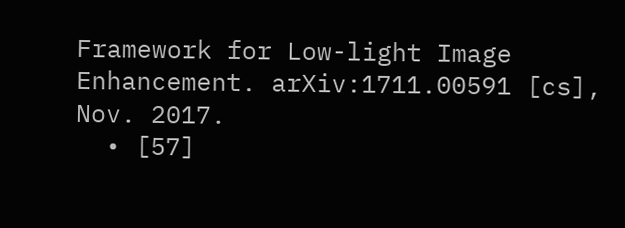Framework for Low-light Image Enhancement. arXiv:1711.00591 [cs], Nov. 2017.
  • [57]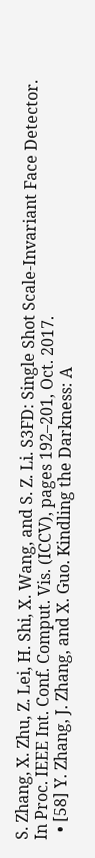S. Zhang, X. Zhu, Z. Lei, H. Shi, X. Wang, and S. Z. Li. S3FD: Single Shot Scale-Invariant Face Detector. In Proc. IEEE Int. Conf. Comput. Vis. (ICCV), pages 192–201, Oct. 2017.
  • [58] Y. Zhang, J. Zhang, and X. Guo. Kindling the Darkness: A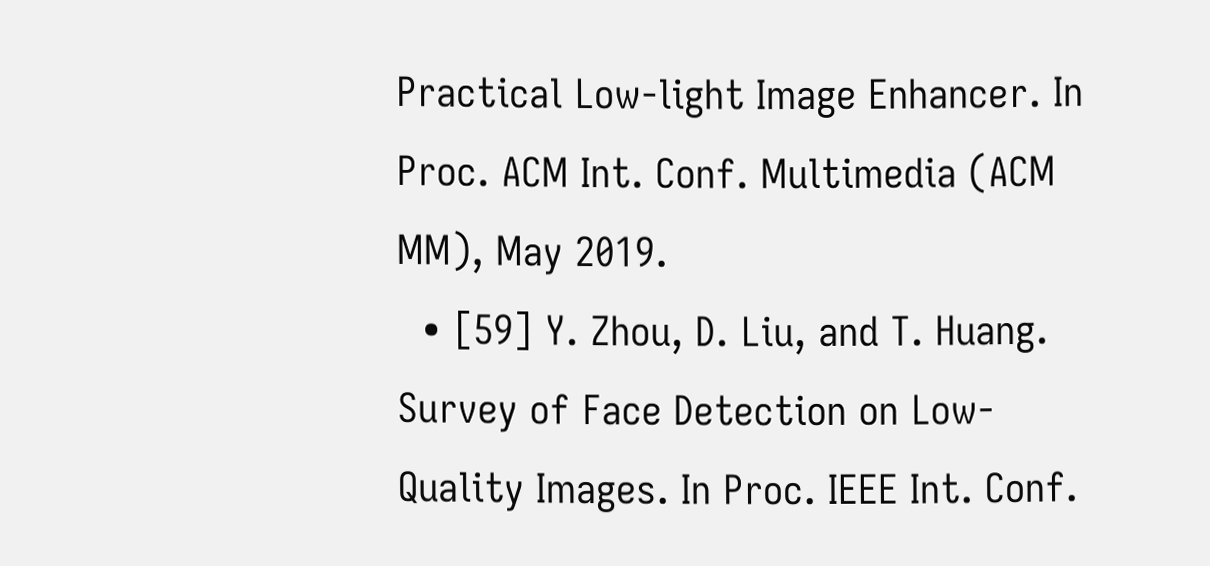Practical Low-light Image Enhancer. In Proc. ACM Int. Conf. Multimedia (ACM MM), May 2019.
  • [59] Y. Zhou, D. Liu, and T. Huang. Survey of Face Detection on Low-Quality Images. In Proc. IEEE Int. Conf.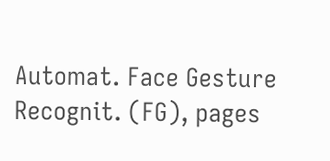Automat. Face Gesture Recognit. (FG), pages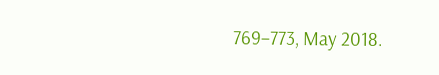769–773, May 2018.